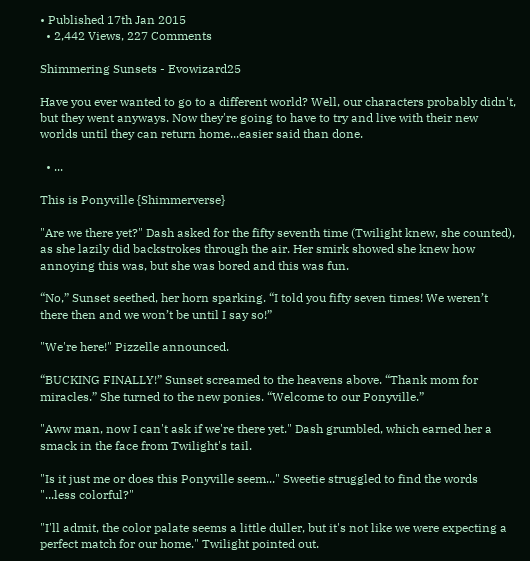• Published 17th Jan 2015
  • 2,442 Views, 227 Comments

Shimmering Sunsets - Evowizard25

Have you ever wanted to go to a different world? Well, our characters probably didn't, but they went anyways. Now they're going to have to try and live with their new worlds until they can return home...easier said than done.

  • ...

This is Ponyville {Shimmerverse}

"Are we there yet?" Dash asked for the fifty seventh time (Twilight knew, she counted), as she lazily did backstrokes through the air. Her smirk showed she knew how annoying this was, but she was bored and this was fun.

“No,” Sunset seethed, her horn sparking. “I told you fifty seven times! We weren’t there then and we won’t be until I say so!”

"We're here!" Pizzelle announced.

“BUCKING FINALLY!” Sunset screamed to the heavens above. “Thank mom for miracles.” She turned to the new ponies. “Welcome to our Ponyville.”

"Aww man, now I can't ask if we're there yet." Dash grumbled, which earned her a smack in the face from Twilight's tail.

"Is it just me or does this Ponyville seem..." Sweetie struggled to find the words "...less colorful?"

"I'll admit, the color palate seems a little duller, but it's not like we were expecting a perfect match for our home." Twilight pointed out.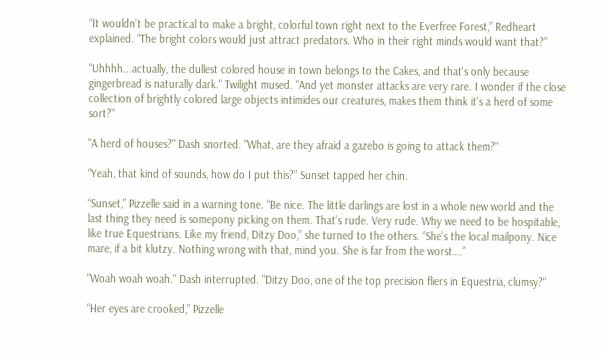“It wouldn’t be practical to make a bright, colorful town right next to the Everfree Forest,” Redheart explained. “The bright colors would just attract predators. Who in their right minds would want that?”

"Uhhhh...actually, the dullest colored house in town belongs to the Cakes, and that's only because gingerbread is naturally dark." Twilight mused. "And yet monster attacks are very rare. I wonder if the close collection of brightly colored large objects intimides our creatures, makes them think it's a herd of some sort?"

"A herd of houses?" Dash snorted. "What, are they afraid a gazebo is going to attack them?"

“Yeah, that kind of sounds, how do I put this?” Sunset tapped her chin.

“Sunset,” Pizzelle said in a warning tone. “Be nice. The little darlings are lost in a whole new world and the last thing they need is somepony picking on them. That’s rude. Very rude. Why we need to be hospitable, like true Equestrians. Like my friend, Ditzy Doo,” she turned to the others. “She’s the local mailpony. Nice mare, if a bit klutzy. Nothing wrong with that, mind you. She is far from the worst….”

"Woah woah woah." Dash interrupted. "Ditzy Doo, one of the top precision fliers in Equestria, clumsy?"

“Her eyes are crooked,” Pizzelle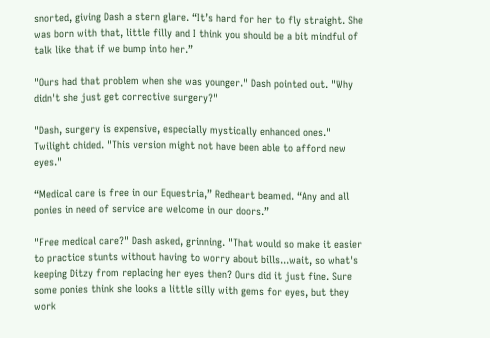snorted, giving Dash a stern glare. “It’s hard for her to fly straight. She was born with that, little filly and I think you should be a bit mindful of talk like that if we bump into her.”

"Ours had that problem when she was younger." Dash pointed out. "Why didn't she just get corrective surgery?"

"Dash, surgery is expensive, especially mystically enhanced ones." Twilight chided. "This version might not have been able to afford new eyes."

“Medical care is free in our Equestria,” Redheart beamed. “Any and all ponies in need of service are welcome in our doors.”

"Free medical care?" Dash asked, grinning. "That would so make it easier to practice stunts without having to worry about bills...wait, so what's keeping Ditzy from replacing her eyes then? Ours did it just fine. Sure some ponies think she looks a little silly with gems for eyes, but they work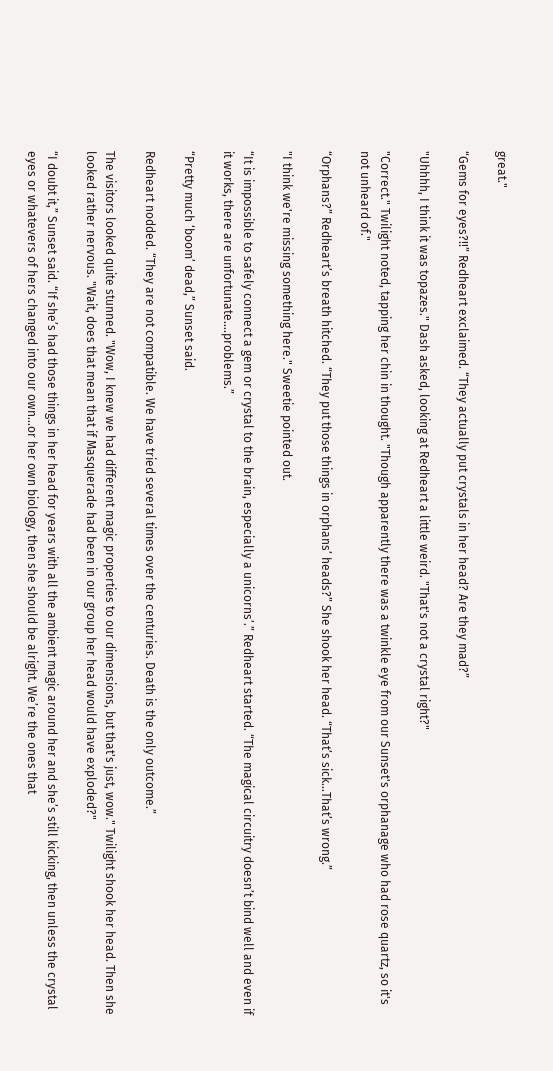great."

“Gems for eyes?!!” Redheart exclaimed. “They actually put crystals in her head? Are they mad?”

"Uhhhh, I think it was topazes." Dash asked, looking at Redheart a little weird. "That's not a crystal right?"

"Correct." Twilight noted, tapping her chin in thought. "Though apparently there was a twinkle eye from our Sunset's orphanage who had rose quartz, so it's not unheard of."

“Orphans?” Redheart’s breath hitched. “They put those things in orphans’ heads?” She shook her head. “That’s sick...That’s wrong.”

"I think we're missing something here." Sweetie pointed out.

“It is impossible to safely connect a gem or crystal to the brain, especially a unicorns’.” Redheart started. “The magical circuitry doesn’t bind well and even if it works, there are unfortunate….problems.”

“Pretty much ‘boom’ dead,” Sunset said.

Redheart nodded. “They are not compatible. We have tried several times over the centuries. Death is the only outcome.”

The visitors looked quite stunned. "Wow, I knew we had different magic properties to our dimensions, but that's just, wow." Twilight shook her head. Then she looked rather nervous. "Wait, does that mean that if Masquerade had been in our group her head would have exploded?"

“I doubt it,” Sunset said. “If she’s had those things in her head for years with all the ambient magic around her and she’s still kicking, then unless the crystal eyes or whatevers of hers changed into our own...or her own biology, then she should be alright. We’re the ones that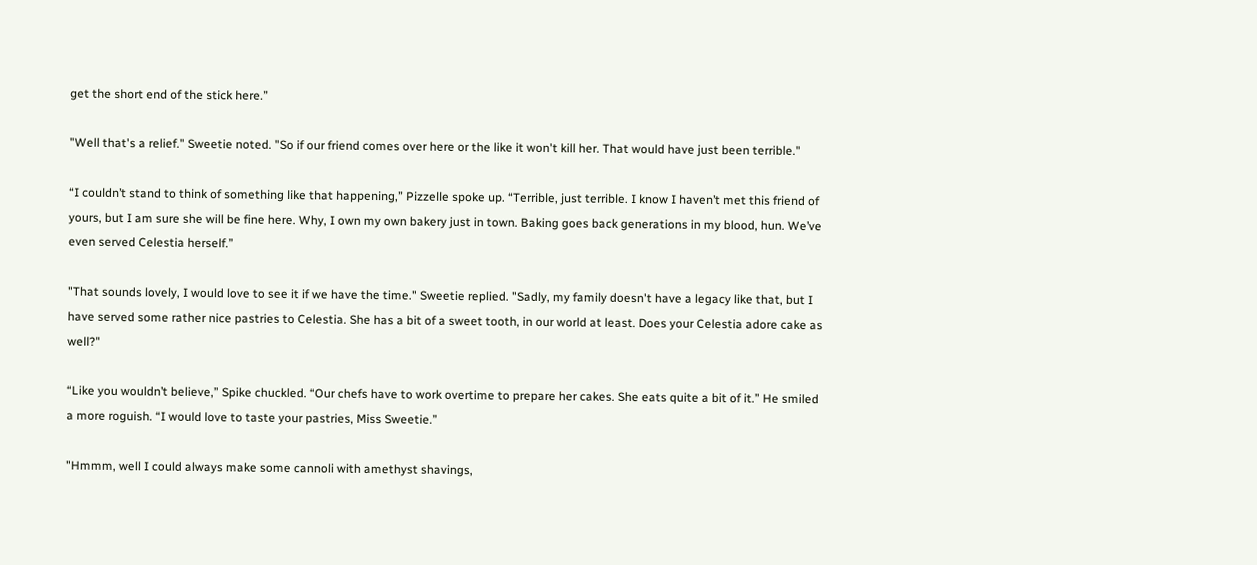get the short end of the stick here.”

"Well that's a relief." Sweetie noted. "So if our friend comes over here or the like it won't kill her. That would have just been terrible."

“I couldn’t stand to think of something like that happening,” Pizzelle spoke up. “Terrible, just terrible. I know I haven’t met this friend of yours, but I am sure she will be fine here. Why, I own my own bakery just in town. Baking goes back generations in my blood, hun. We’ve even served Celestia herself.”

"That sounds lovely, I would love to see it if we have the time." Sweetie replied. "Sadly, my family doesn't have a legacy like that, but I have served some rather nice pastries to Celestia. She has a bit of a sweet tooth, in our world at least. Does your Celestia adore cake as well?"

“Like you wouldn’t believe,” Spike chuckled. “Our chefs have to work overtime to prepare her cakes. She eats quite a bit of it.” He smiled a more roguish. “I would love to taste your pastries, Miss Sweetie.”

"Hmmm, well I could always make some cannoli with amethyst shavings,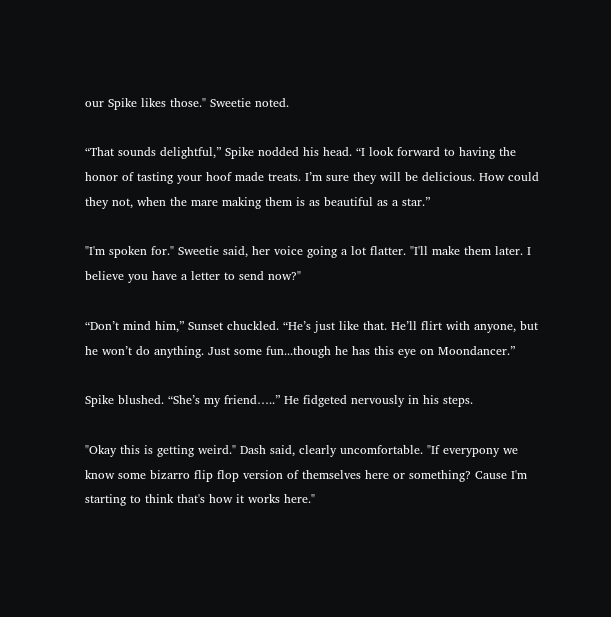our Spike likes those." Sweetie noted.

“That sounds delightful,” Spike nodded his head. “I look forward to having the honor of tasting your hoof made treats. I’m sure they will be delicious. How could they not, when the mare making them is as beautiful as a star.”

"I'm spoken for." Sweetie said, her voice going a lot flatter. "I'll make them later. I believe you have a letter to send now?"

“Don’t mind him,” Sunset chuckled. “He’s just like that. He’ll flirt with anyone, but he won’t do anything. Just some fun...though he has this eye on Moondancer.”

Spike blushed. “She’s my friend…..” He fidgeted nervously in his steps.

"Okay this is getting weird." Dash said, clearly uncomfortable. "If everypony we know some bizarro flip flop version of themselves here or something? Cause I'm starting to think that's how it works here."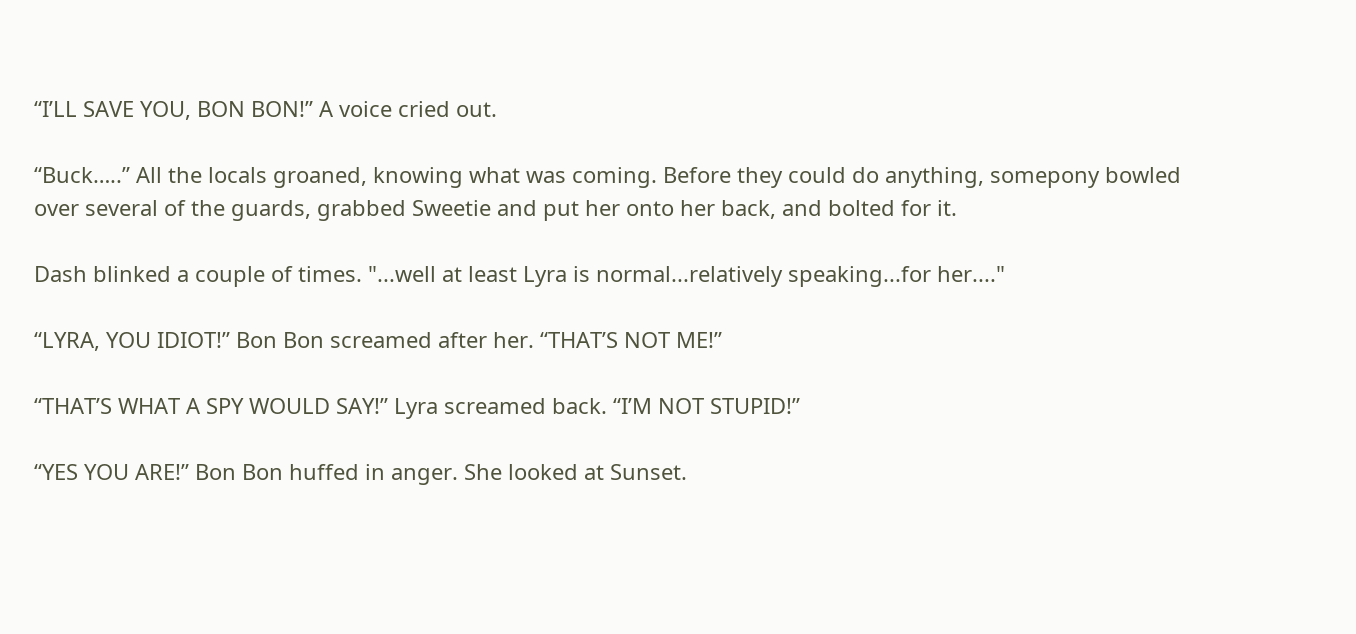“I’LL SAVE YOU, BON BON!” A voice cried out.

“Buck…..” All the locals groaned, knowing what was coming. Before they could do anything, somepony bowled over several of the guards, grabbed Sweetie and put her onto her back, and bolted for it.

Dash blinked a couple of times. "...well at least Lyra is normal...relatively speaking...for her...."

“LYRA, YOU IDIOT!” Bon Bon screamed after her. “THAT’S NOT ME!”

“THAT’S WHAT A SPY WOULD SAY!” Lyra screamed back. “I’M NOT STUPID!”

“YES YOU ARE!” Bon Bon huffed in anger. She looked at Sunset.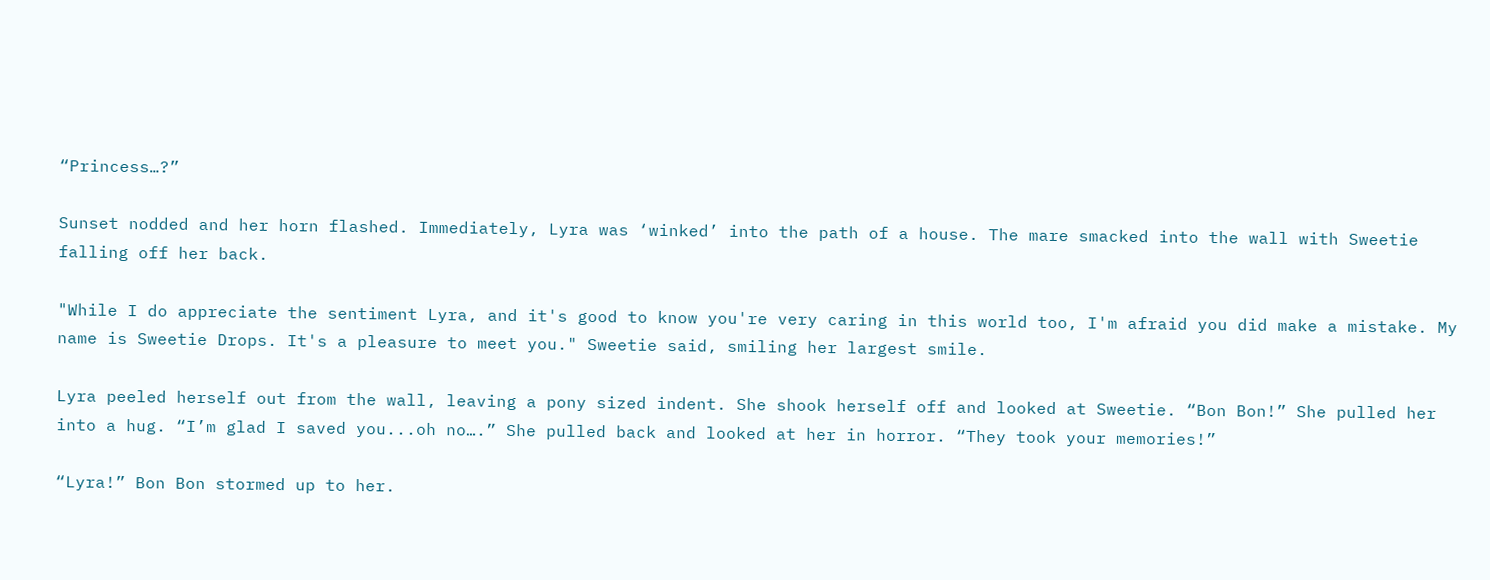“Princess…?”

Sunset nodded and her horn flashed. Immediately, Lyra was ‘winked’ into the path of a house. The mare smacked into the wall with Sweetie falling off her back.

"While I do appreciate the sentiment Lyra, and it's good to know you're very caring in this world too, I'm afraid you did make a mistake. My name is Sweetie Drops. It's a pleasure to meet you." Sweetie said, smiling her largest smile.

Lyra peeled herself out from the wall, leaving a pony sized indent. She shook herself off and looked at Sweetie. “Bon Bon!” She pulled her into a hug. “I’m glad I saved you...oh no….” She pulled back and looked at her in horror. “They took your memories!”

“Lyra!” Bon Bon stormed up to her.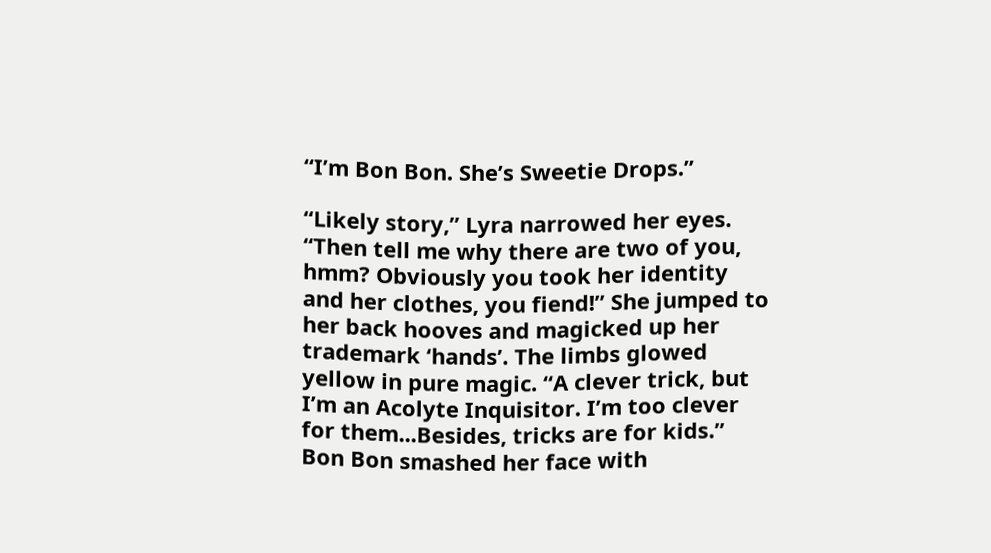“I’m Bon Bon. She’s Sweetie Drops.”

“Likely story,” Lyra narrowed her eyes. “Then tell me why there are two of you, hmm? Obviously you took her identity and her clothes, you fiend!” She jumped to her back hooves and magicked up her trademark ‘hands’. The limbs glowed yellow in pure magic. “A clever trick, but I’m an Acolyte Inquisitor. I’m too clever for them...Besides, tricks are for kids.” Bon Bon smashed her face with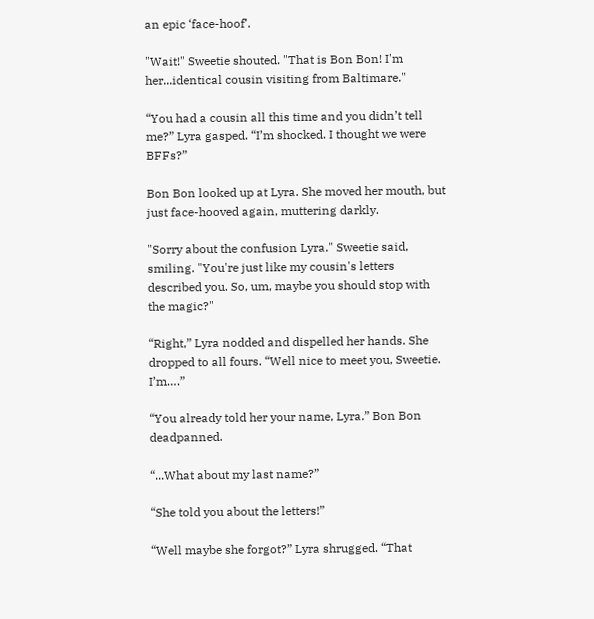an epic ‘face-hoof’.

"Wait!" Sweetie shouted. "That is Bon Bon! I'm her...identical cousin visiting from Baltimare."

“You had a cousin all this time and you didn’t tell me?” Lyra gasped. “I’m shocked. I thought we were BFFs?”

Bon Bon looked up at Lyra. She moved her mouth, but just face-hooved again, muttering darkly.

"Sorry about the confusion Lyra." Sweetie said, smiling. "You're just like my cousin's letters described you. So, um, maybe you should stop with the magic?"

“Right,” Lyra nodded and dispelled her hands. She dropped to all fours. “Well nice to meet you, Sweetie. I’m….”

“You already told her your name, Lyra.” Bon Bon deadpanned.

“...What about my last name?”

“She told you about the letters!”

“Well maybe she forgot?” Lyra shrugged. “That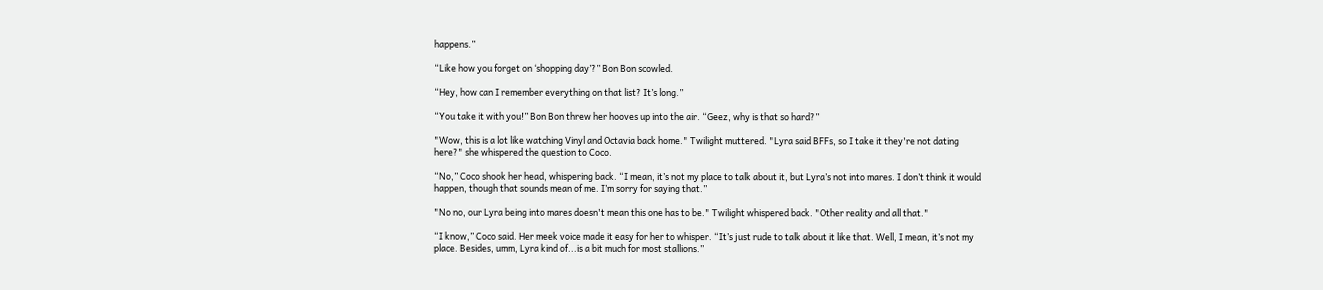happens.”

“Like how you forget on ‘shopping day’?” Bon Bon scowled.

“Hey, how can I remember everything on that list? It’s long.”

“You take it with you!” Bon Bon threw her hooves up into the air. “Geez, why is that so hard?”

"Wow, this is a lot like watching Vinyl and Octavia back home." Twilight muttered. "Lyra said BFFs, so I take it they're not dating here?" she whispered the question to Coco.

“No,” Coco shook her head, whispering back. “I mean, it’s not my place to talk about it, but Lyra’s not into mares. I don’t think it would happen, though that sounds mean of me. I’m sorry for saying that.”

"No no, our Lyra being into mares doesn't mean this one has to be." Twilight whispered back. "Other reality and all that."

“I know,” Coco said. Her meek voice made it easy for her to whisper. “It’s just rude to talk about it like that. Well, I mean, it’s not my place. Besides, umm, Lyra kind of...is a bit much for most stallions.”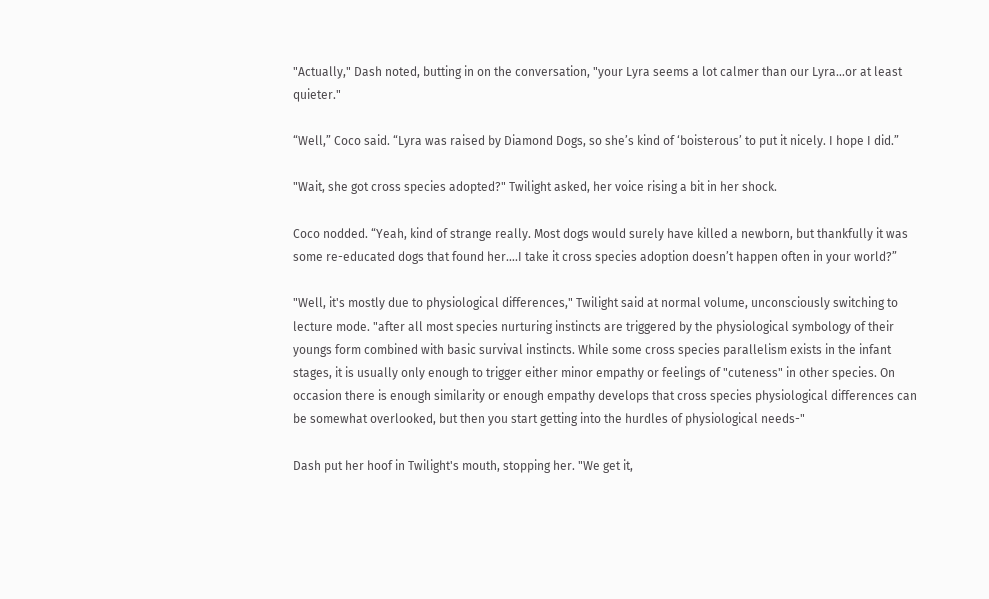"Actually," Dash noted, butting in on the conversation, "your Lyra seems a lot calmer than our Lyra...or at least quieter."

“Well,” Coco said. “Lyra was raised by Diamond Dogs, so she’s kind of ‘boisterous’ to put it nicely. I hope I did.”

"Wait, she got cross species adopted?" Twilight asked, her voice rising a bit in her shock.

Coco nodded. “Yeah, kind of strange really. Most dogs would surely have killed a newborn, but thankfully it was some re-educated dogs that found her….I take it cross species adoption doesn’t happen often in your world?”

"Well, it's mostly due to physiological differences," Twilight said at normal volume, unconsciously switching to lecture mode. "after all most species nurturing instincts are triggered by the physiological symbology of their youngs form combined with basic survival instincts. While some cross species parallelism exists in the infant stages, it is usually only enough to trigger either minor empathy or feelings of "cuteness" in other species. On occasion there is enough similarity or enough empathy develops that cross species physiological differences can be somewhat overlooked, but then you start getting into the hurdles of physiological needs-"

Dash put her hoof in Twilight's mouth, stopping her. "We get it,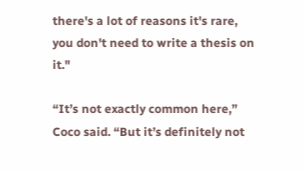there's a lot of reasons it's rare, you don't need to write a thesis on it."

“It’s not exactly common here,” Coco said. “But it’s definitely not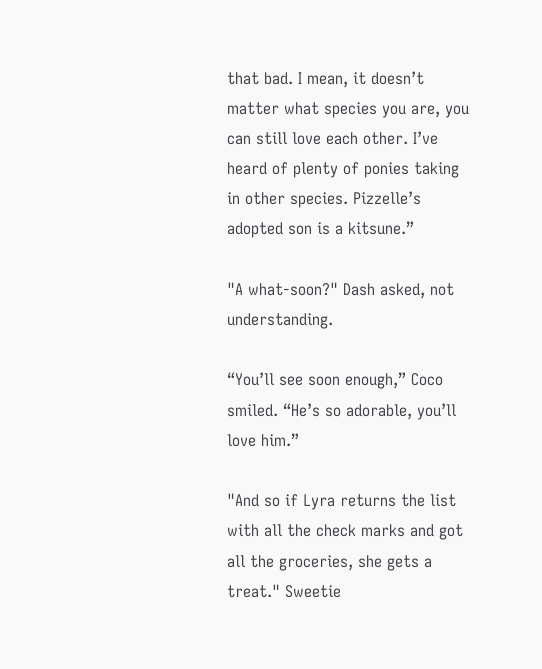that bad. I mean, it doesn’t matter what species you are, you can still love each other. I’ve heard of plenty of ponies taking in other species. Pizzelle’s adopted son is a kitsune.”

"A what-soon?" Dash asked, not understanding.

“You’ll see soon enough,” Coco smiled. “He’s so adorable, you’ll love him.”

"And so if Lyra returns the list with all the check marks and got all the groceries, she gets a treat." Sweetie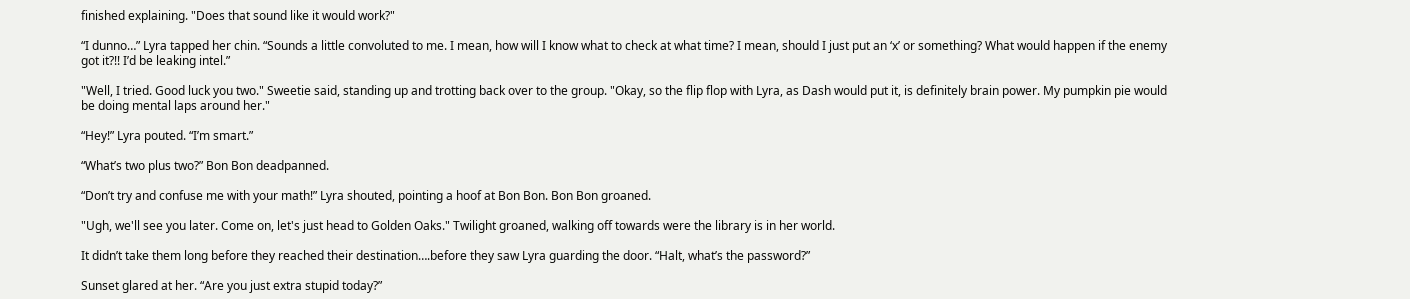finished explaining. "Does that sound like it would work?"

“I dunno…” Lyra tapped her chin. “Sounds a little convoluted to me. I mean, how will I know what to check at what time? I mean, should I just put an ‘x’ or something? What would happen if the enemy got it?!! I’d be leaking intel.”

"Well, I tried. Good luck you two." Sweetie said, standing up and trotting back over to the group. "Okay, so the flip flop with Lyra, as Dash would put it, is definitely brain power. My pumpkin pie would be doing mental laps around her."

“Hey!” Lyra pouted. “I’m smart.”

“What’s two plus two?” Bon Bon deadpanned.

“Don’t try and confuse me with your math!” Lyra shouted, pointing a hoof at Bon Bon. Bon Bon groaned.

"Ugh, we'll see you later. Come on, let's just head to Golden Oaks." Twilight groaned, walking off towards were the library is in her world.

It didn’t take them long before they reached their destination….before they saw Lyra guarding the door. “Halt, what’s the password?”

Sunset glared at her. “Are you just extra stupid today?”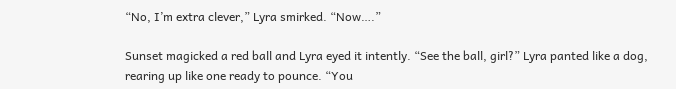“No, I’m extra clever,” Lyra smirked. “Now….”

Sunset magicked a red ball and Lyra eyed it intently. “See the ball, girl?” Lyra panted like a dog, rearing up like one ready to pounce. “You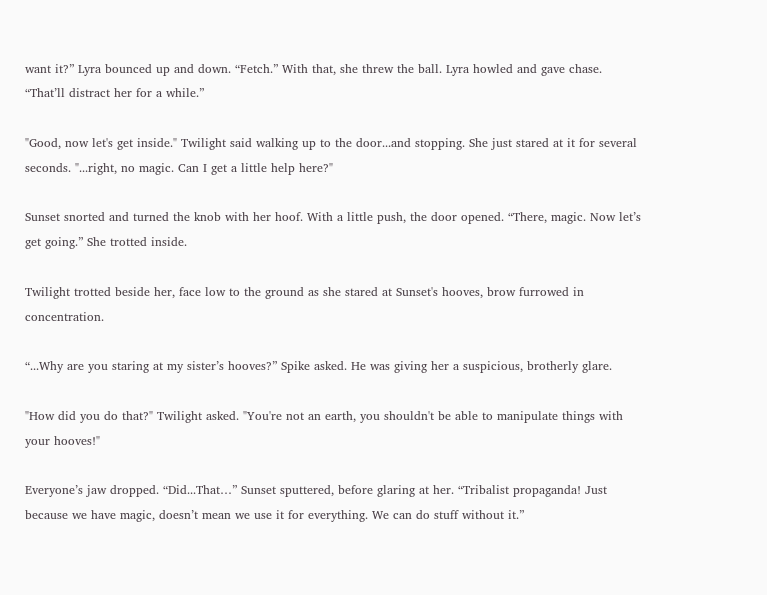want it?” Lyra bounced up and down. “Fetch.” With that, she threw the ball. Lyra howled and gave chase. “That’ll distract her for a while.”

"Good, now let's get inside." Twilight said walking up to the door...and stopping. She just stared at it for several seconds. "...right, no magic. Can I get a little help here?"

Sunset snorted and turned the knob with her hoof. With a little push, the door opened. “There, magic. Now let’s get going.” She trotted inside.

Twilight trotted beside her, face low to the ground as she stared at Sunset's hooves, brow furrowed in concentration.

“...Why are you staring at my sister’s hooves?” Spike asked. He was giving her a suspicious, brotherly glare.

"How did you do that?" Twilight asked. "You're not an earth, you shouldn't be able to manipulate things with your hooves!"

Everyone’s jaw dropped. “Did...That…” Sunset sputtered, before glaring at her. “Tribalist propaganda! Just because we have magic, doesn’t mean we use it for everything. We can do stuff without it.”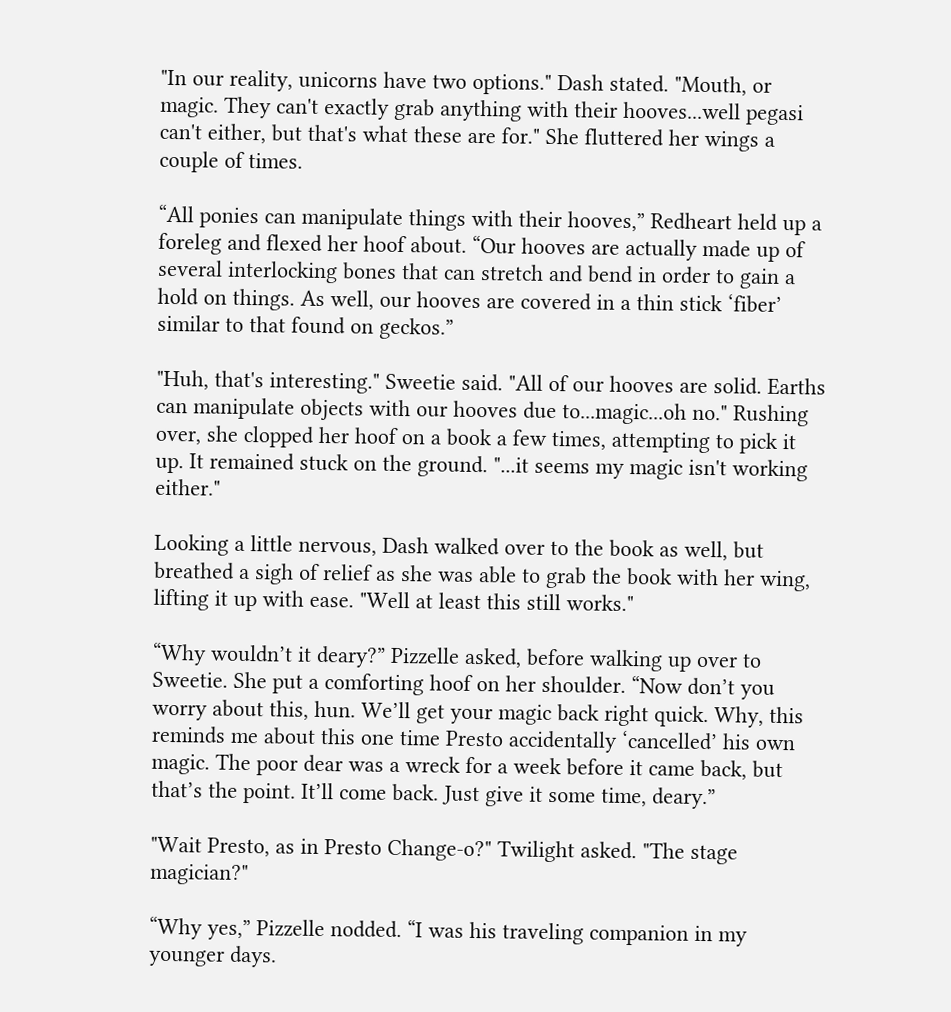"In our reality, unicorns have two options." Dash stated. "Mouth, or magic. They can't exactly grab anything with their hooves...well pegasi can't either, but that's what these are for." She fluttered her wings a couple of times.

“All ponies can manipulate things with their hooves,” Redheart held up a foreleg and flexed her hoof about. “Our hooves are actually made up of several interlocking bones that can stretch and bend in order to gain a hold on things. As well, our hooves are covered in a thin stick ‘fiber’ similar to that found on geckos.”

"Huh, that's interesting." Sweetie said. "All of our hooves are solid. Earths can manipulate objects with our hooves due to...magic...oh no." Rushing over, she clopped her hoof on a book a few times, attempting to pick it up. It remained stuck on the ground. "...it seems my magic isn't working either."

Looking a little nervous, Dash walked over to the book as well, but breathed a sigh of relief as she was able to grab the book with her wing, lifting it up with ease. "Well at least this still works."

“Why wouldn’t it deary?” Pizzelle asked, before walking up over to Sweetie. She put a comforting hoof on her shoulder. “Now don’t you worry about this, hun. We’ll get your magic back right quick. Why, this reminds me about this one time Presto accidentally ‘cancelled’ his own magic. The poor dear was a wreck for a week before it came back, but that’s the point. It’ll come back. Just give it some time, deary.”

"Wait Presto, as in Presto Change-o?" Twilight asked. "The stage magician?"

“Why yes,” Pizzelle nodded. “I was his traveling companion in my younger days.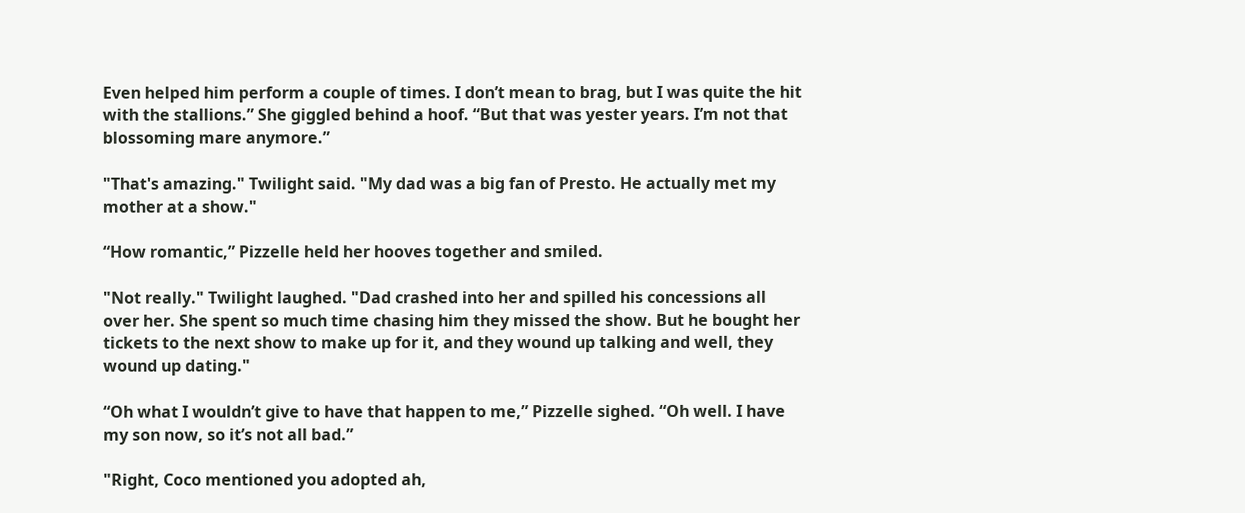Even helped him perform a couple of times. I don’t mean to brag, but I was quite the hit with the stallions.” She giggled behind a hoof. “But that was yester years. I’m not that blossoming mare anymore.”

"That's amazing." Twilight said. "My dad was a big fan of Presto. He actually met my mother at a show."

“How romantic,” Pizzelle held her hooves together and smiled.

"Not really." Twilight laughed. "Dad crashed into her and spilled his concessions all over her. She spent so much time chasing him they missed the show. But he bought her tickets to the next show to make up for it, and they wound up talking and well, they wound up dating."

“Oh what I wouldn’t give to have that happen to me,” Pizzelle sighed. “Oh well. I have my son now, so it’s not all bad.”

"Right, Coco mentioned you adopted ah,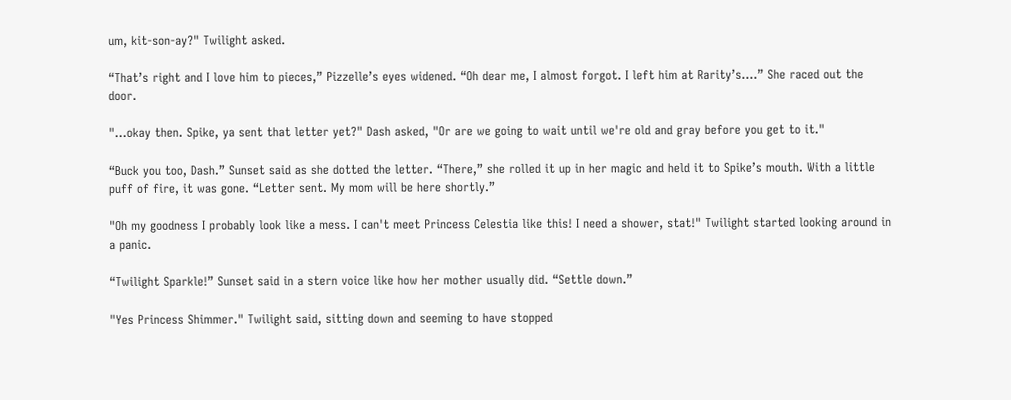um, kit-son-ay?" Twilight asked.

“That’s right and I love him to pieces,” Pizzelle’s eyes widened. “Oh dear me, I almost forgot. I left him at Rarity’s….” She raced out the door.

"...okay then. Spike, ya sent that letter yet?" Dash asked, "Or are we going to wait until we're old and gray before you get to it."

“Buck you too, Dash.” Sunset said as she dotted the letter. “There,” she rolled it up in her magic and held it to Spike’s mouth. With a little puff of fire, it was gone. “Letter sent. My mom will be here shortly.”

"Oh my goodness I probably look like a mess. I can't meet Princess Celestia like this! I need a shower, stat!" Twilight started looking around in a panic.

“Twilight Sparkle!” Sunset said in a stern voice like how her mother usually did. “Settle down.”

"Yes Princess Shimmer." Twilight said, sitting down and seeming to have stopped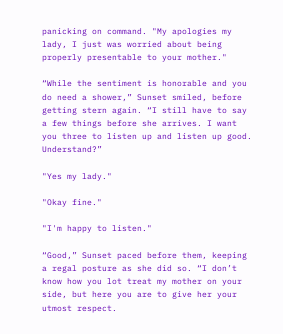panicking on command. "My apologies my lady, I just was worried about being properly presentable to your mother."

“While the sentiment is honorable and you do need a shower,” Sunset smiled, before getting stern again. “I still have to say a few things before she arrives. I want you three to listen up and listen up good. Understand?”

"Yes my lady."

"Okay fine."

"I'm happy to listen."

“Good,” Sunset paced before them, keeping a regal posture as she did so. “I don’t know how you lot treat my mother on your side, but here you are to give her your utmost respect.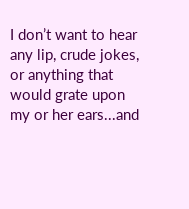I don’t want to hear any lip, crude jokes, or anything that would grate upon my or her ears...and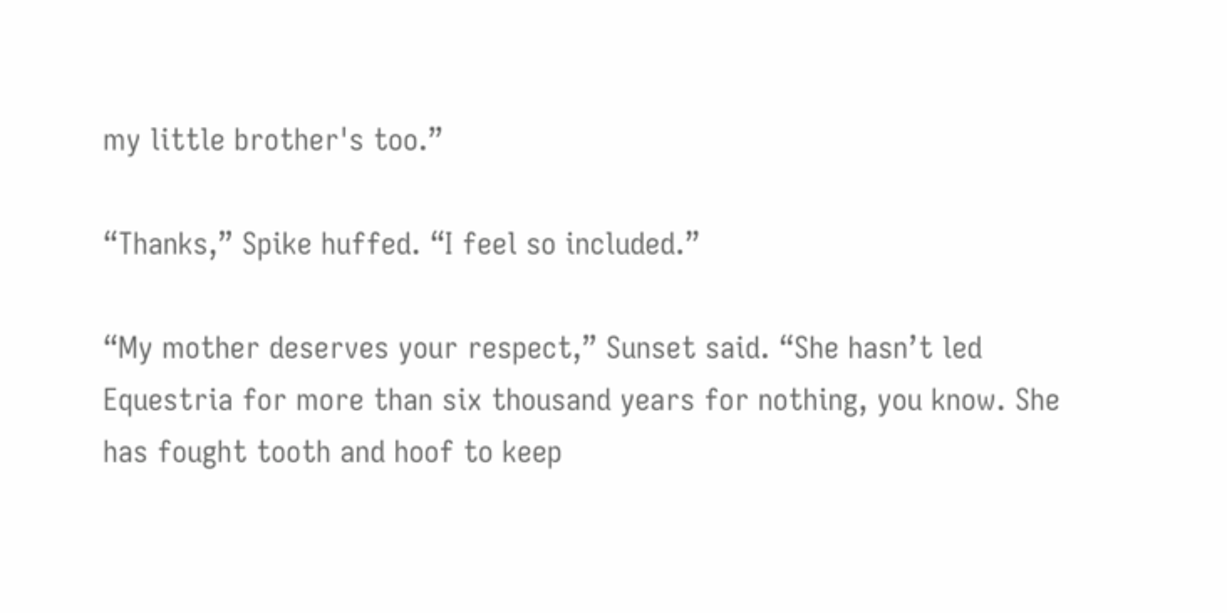my little brother's too.”

“Thanks,” Spike huffed. “I feel so included.”

“My mother deserves your respect,” Sunset said. “She hasn’t led Equestria for more than six thousand years for nothing, you know. She has fought tooth and hoof to keep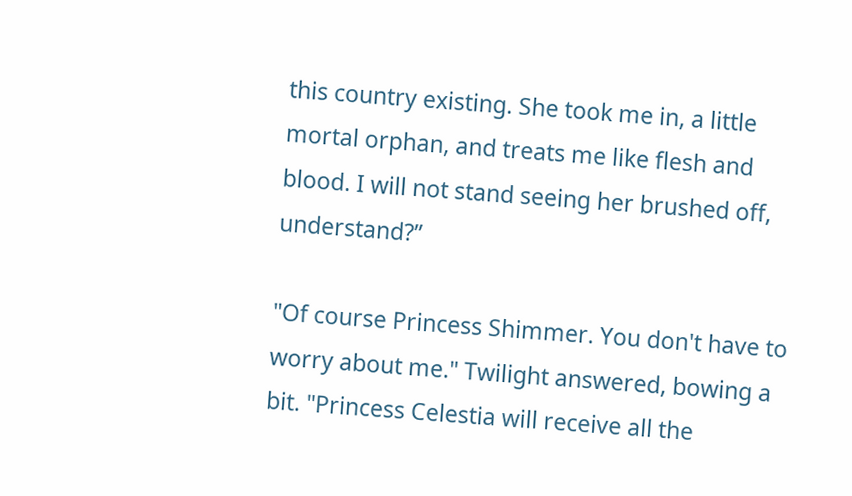this country existing. She took me in, a little mortal orphan, and treats me like flesh and blood. I will not stand seeing her brushed off, understand?”

"Of course Princess Shimmer. You don't have to worry about me." Twilight answered, bowing a bit. "Princess Celestia will receive all the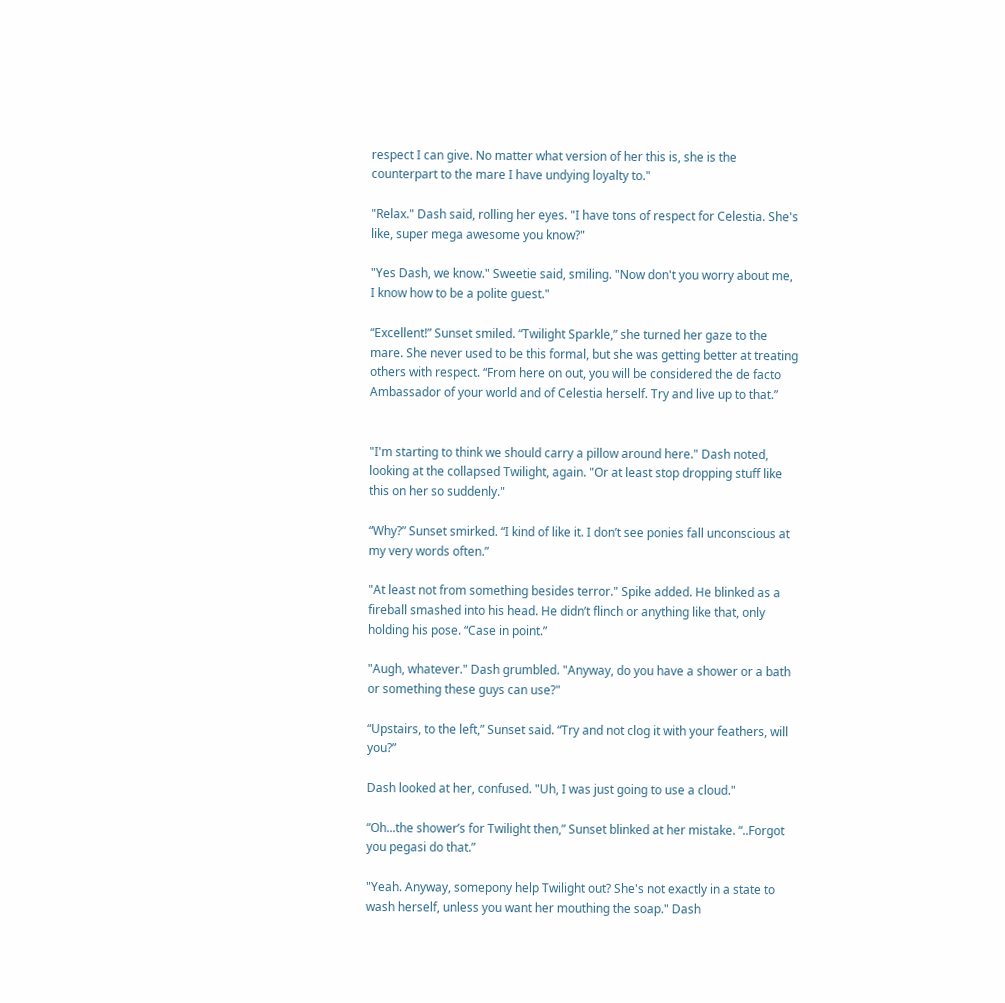respect I can give. No matter what version of her this is, she is the counterpart to the mare I have undying loyalty to."

"Relax." Dash said, rolling her eyes. "I have tons of respect for Celestia. She's like, super mega awesome you know?"

"Yes Dash, we know." Sweetie said, smiling. "Now don't you worry about me, I know how to be a polite guest."

“Excellent!” Sunset smiled. “Twilight Sparkle,” she turned her gaze to the mare. She never used to be this formal, but she was getting better at treating others with respect. “From here on out, you will be considered the de facto Ambassador of your world and of Celestia herself. Try and live up to that.”


"I'm starting to think we should carry a pillow around here." Dash noted, looking at the collapsed Twilight, again. "Or at least stop dropping stuff like this on her so suddenly."

“Why?” Sunset smirked. “I kind of like it. I don’t see ponies fall unconscious at my very words often.”

"At least not from something besides terror." Spike added. He blinked as a fireball smashed into his head. He didn’t flinch or anything like that, only holding his pose. “Case in point.”

"Augh, whatever." Dash grumbled. "Anyway, do you have a shower or a bath or something these guys can use?"

“Upstairs, to the left,” Sunset said. “Try and not clog it with your feathers, will you?”

Dash looked at her, confused. "Uh, I was just going to use a cloud."

“Oh...the shower’s for Twilight then,” Sunset blinked at her mistake. “..Forgot you pegasi do that.”

"Yeah. Anyway, somepony help Twilight out? She's not exactly in a state to wash herself, unless you want her mouthing the soap." Dash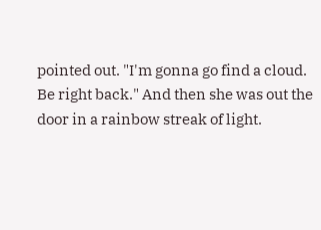pointed out. "I'm gonna go find a cloud. Be right back." And then she was out the door in a rainbow streak of light.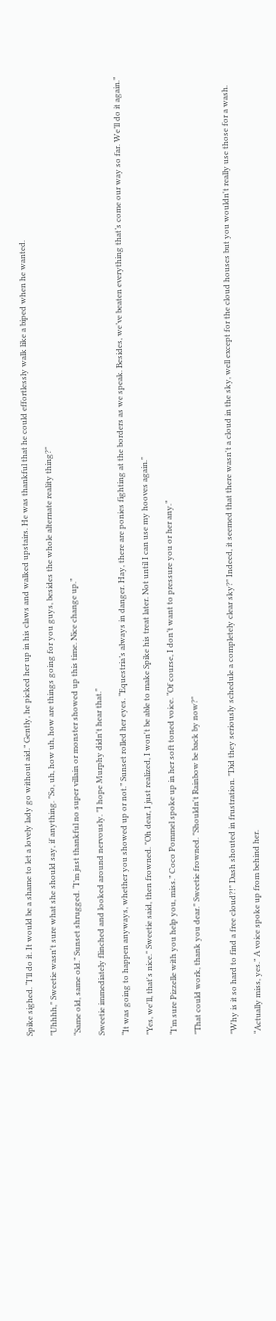Spike sighed. “I’ll do it. It would be a shame to let a lovely lady go without aid.” Gently, he picked her up in his claws and walked upstairs. He was thankful that he could effortlessly walk like a biped when he wanted.

"Uhhhh," Sweetie wasn't sure what she should say, if anything. "So, uh, how uh, how are things going for you guys, besides the whole alternate reality thing?"

“Same old, same old.” Sunset shrugged. “I’m just thankful no super villain or monster showed up this time. Nice change up.”

Sweetie immediately flinched and looked around nervously. "I hope Murphy didn't hear that."

“It was going to happen anyways, whether you showed up or not.” Sunset rolled her eyes. “Equestria’s always in danger. Hay, there are ponies fighting at the borders as we speak. Besides, we’ve beaten everything that’s come our way so far. We’ll do it again.”

"Yes, we'll, that's nice." Sweetie said, then frowned. "Oh dear, I just realized, I won't be able to make Spike his treat later. Not until I can use my hooves again."

“I’m sure Pizzelle with you help you, miss.” Coco Pommel spoke up in her soft toned voice. “Of course, I don’t want to pressure you or her any.”

"That could work, thank you dear." Sweetie frowned. "Shouldn't Rainbow be back by now?"


"Why is it so hard to find a free cloud?!" Dash shouted in frustration. "Did they seriously schedule a completely clear sky?" Indeed, it seemed that there wasn't a cloud in the sky, well except for the cloud houses but you wouldn't really use those for a wash.

“Actually miss, yes.” A voice spoke up from behind her.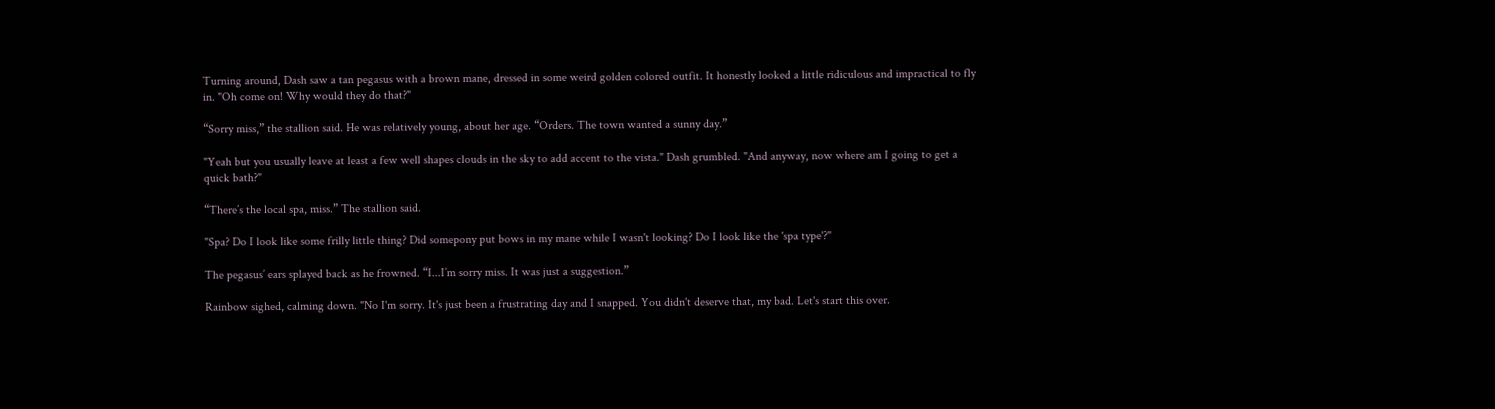Turning around, Dash saw a tan pegasus with a brown mane, dressed in some weird golden colored outfit. It honestly looked a little ridiculous and impractical to fly in. "Oh come on! Why would they do that?"

“Sorry miss,” the stallion said. He was relatively young, about her age. “Orders. The town wanted a sunny day.”

"Yeah but you usually leave at least a few well shapes clouds in the sky to add accent to the vista." Dash grumbled. "And anyway, now where am I going to get a quick bath?"

“There’s the local spa, miss.” The stallion said.

"Spa? Do I look like some frilly little thing? Did somepony put bows in my mane while I wasn't looking? Do I look like the 'spa type'?"

The pegasus’ ears splayed back as he frowned. “I...I’m sorry miss. It was just a suggestion.”

Rainbow sighed, calming down. "No I'm sorry. It's just been a frustrating day and I snapped. You didn't deserve that, my bad. Let's start this over.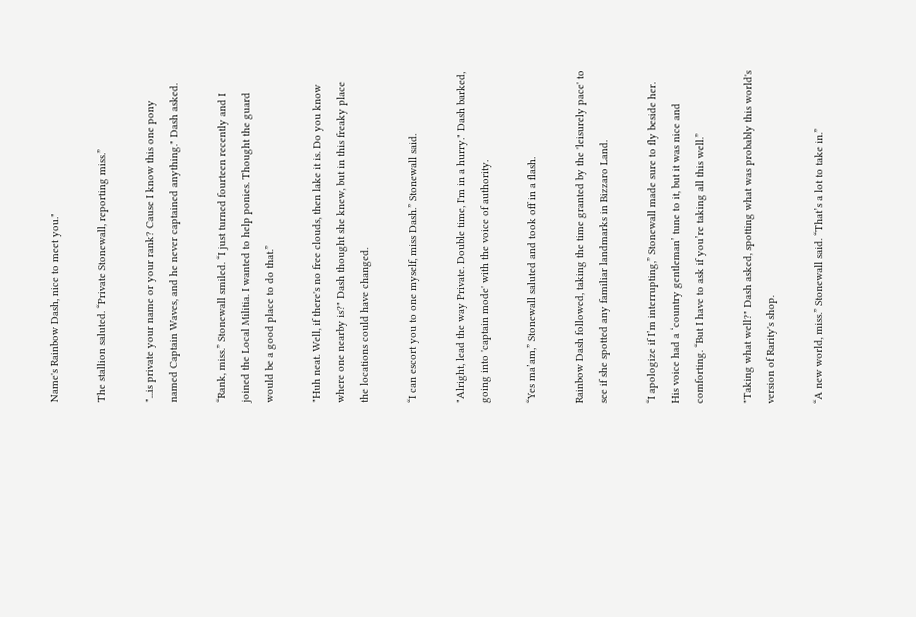Name's Rainbow Dash, nice to meet you."

The stallion saluted. “Private Stonewall, reporting miss.”

"...is private your name or your rank? Cause I know this one pony named Captain Waves, and he never captained anything." Dash asked.

“Rank, miss.” Stonewall smiled. “I just turned fourteen recently and I joined the Local Militia. I wanted to help ponies. Thought the guard would be a good place to do that.”

"Huh neat. Well, if there's no free clouds, then lake it is. Do you know where one nearby is?" Dash thought she knew, but in this freaky place the locations could have changed.

“I can escort you to one myself, miss Dash.” Stonewall said.

"Alright, lead the way Private. Double time, I'm in a hurry." Dash barked, going into 'captain mode' with the voice of authority.

“Yes ma’am,” Stonewall saluted and took off in a flash.

Rainbow Dash followed, taking the time granted by the 'leisurely pace' to see if she spotted any familiar landmarks in Bizzaro Land.

“I apologize if I’m interrupting,” Stonewall made sure to fly beside her. His voice had a ‘country gentleman’ tune to it, but it was nice and comforting. “But I have to ask if you’re taking all this well.”

"Taking what well?" Dash asked, spotting what was probably this world's version of Rarity's shop.

“A new world, miss.” Stonewall said. “That’s a lot to take in.”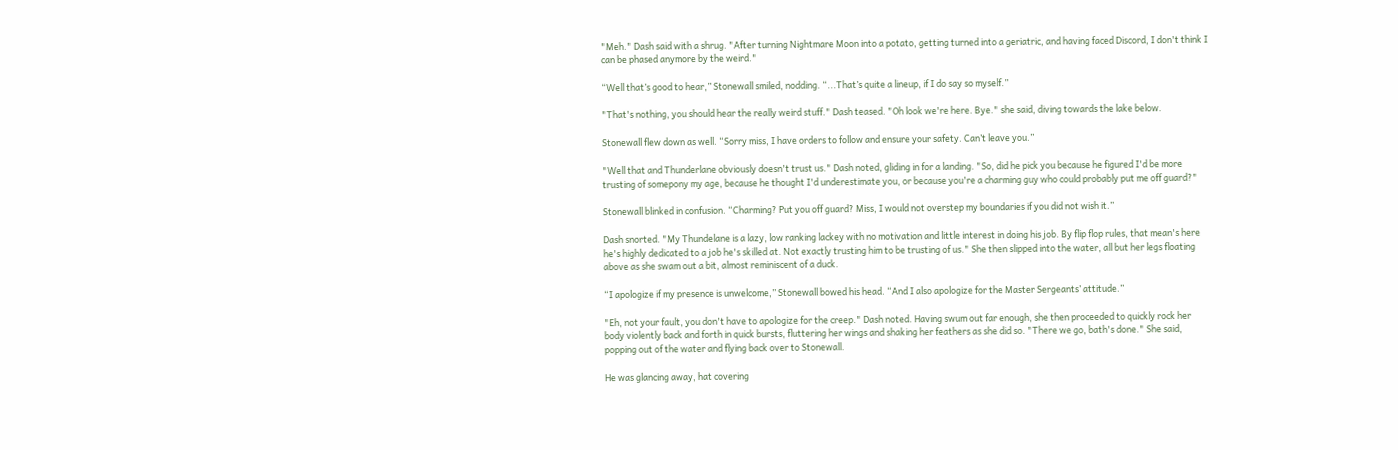"Meh." Dash said with a shrug. "After turning Nightmare Moon into a potato, getting turned into a geriatric, and having faced Discord, I don't think I can be phased anymore by the weird."

“Well that’s good to hear,” Stonewall smiled, nodding. “...That’s quite a lineup, if I do say so myself.”

"That's nothing, you should hear the really weird stuff." Dash teased. "Oh look we're here. Bye." she said, diving towards the lake below.

Stonewall flew down as well. “Sorry miss, I have orders to follow and ensure your safety. Can’t leave you.”

"Well that and Thunderlane obviously doesn't trust us." Dash noted, gliding in for a landing. "So, did he pick you because he figured I'd be more trusting of somepony my age, because he thought I'd underestimate you, or because you're a charming guy who could probably put me off guard?"

Stonewall blinked in confusion. “Charming? Put you off guard? Miss, I would not overstep my boundaries if you did not wish it.”

Dash snorted. "My Thundelane is a lazy, low ranking lackey with no motivation and little interest in doing his job. By flip flop rules, that mean's here he's highly dedicated to a job he's skilled at. Not exactly trusting him to be trusting of us." She then slipped into the water, all but her legs floating above as she swam out a bit, almost reminiscent of a duck.

“I apologize if my presence is unwelcome,” Stonewall bowed his head. “And I also apologize for the Master Sergeants’ attitude.”

"Eh, not your fault, you don't have to apologize for the creep." Dash noted. Having swum out far enough, she then proceeded to quickly rock her body violently back and forth in quick bursts, fluttering her wings and shaking her feathers as she did so. "There we go, bath's done." She said, popping out of the water and flying back over to Stonewall.

He was glancing away, hat covering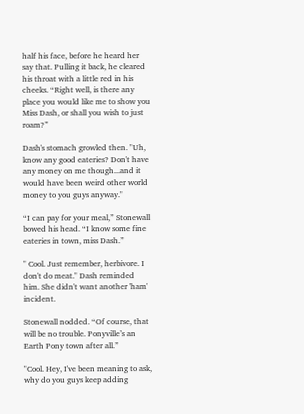half his face, before he heard her say that. Pulling it back, he cleared his throat with a little red in his cheeks. “Right well, is there any place you would like me to show you Miss Dash, or shall you wish to just roam?”

Dash's stomach growled then. "Uh, know any good eateries? Don't have any money on me though...and it would have been weird other world money to you guys anyway."

“I can pay for your meal,” Stonewall bowed his head. “I know some fine eateries in town, miss Dash.”

" Cool. Just remember, herbivore. I don't do meat." Dash reminded him. She didn't want another 'ham' incident.

Stonewall nodded. “Of course, that will be no trouble. Ponyville’s an Earth Pony town after all.”

"Cool. Hey, I've been meaning to ask, why do you guys keep adding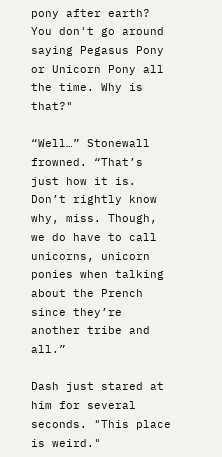pony after earth? You don't go around saying Pegasus Pony or Unicorn Pony all the time. Why is that?"

“Well…” Stonewall frowned. “That’s just how it is. Don’t rightly know why, miss. Though, we do have to call unicorns, unicorn ponies when talking about the Prench since they’re another tribe and all.”

Dash just stared at him for several seconds. "This place is weird."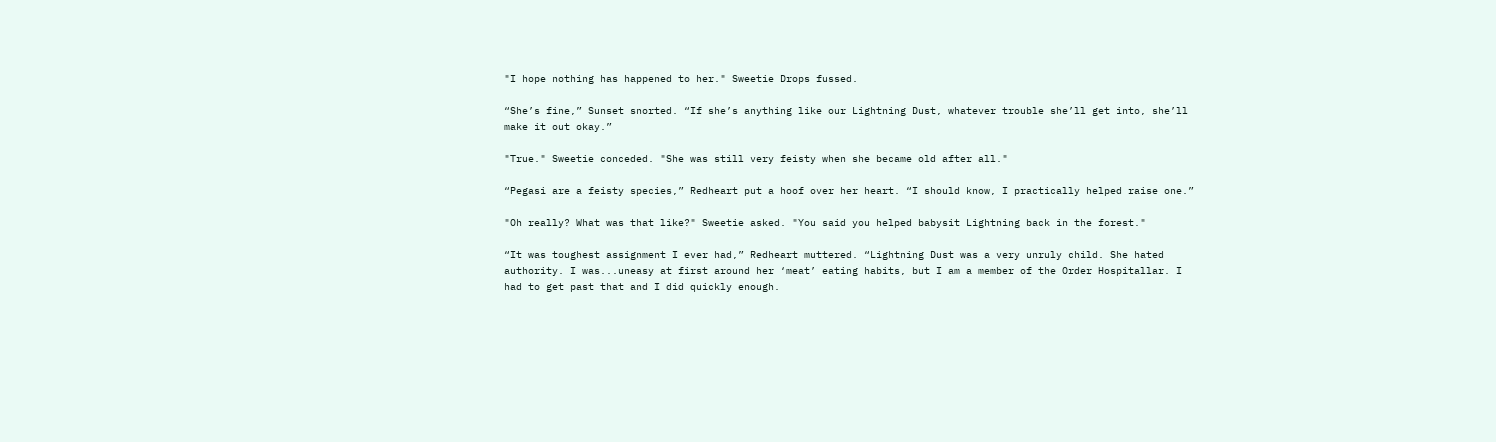"I hope nothing has happened to her." Sweetie Drops fussed.

“She’s fine,” Sunset snorted. “If she’s anything like our Lightning Dust, whatever trouble she’ll get into, she’ll make it out okay.”

"True." Sweetie conceded. "She was still very feisty when she became old after all."

“Pegasi are a feisty species,” Redheart put a hoof over her heart. “I should know, I practically helped raise one.”

"Oh really? What was that like?" Sweetie asked. "You said you helped babysit Lightning back in the forest."

“It was toughest assignment I ever had,” Redheart muttered. “Lightning Dust was a very unruly child. She hated authority. I was...uneasy at first around her ‘meat’ eating habits, but I am a member of the Order Hospitallar. I had to get past that and I did quickly enough.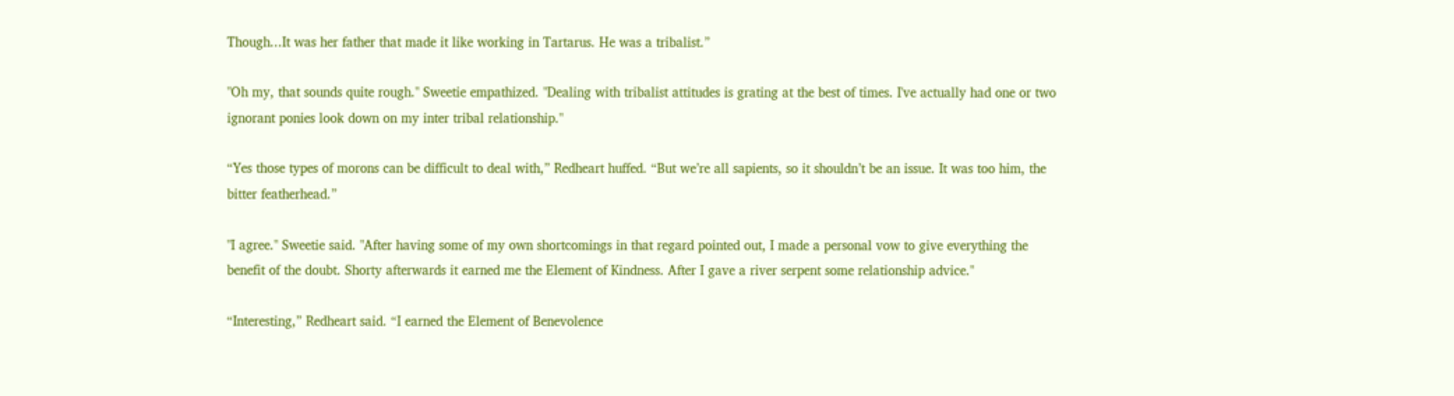Though...It was her father that made it like working in Tartarus. He was a tribalist.”

"Oh my, that sounds quite rough." Sweetie empathized. "Dealing with tribalist attitudes is grating at the best of times. I've actually had one or two ignorant ponies look down on my inter tribal relationship."

“Yes those types of morons can be difficult to deal with,” Redheart huffed. “But we’re all sapients, so it shouldn’t be an issue. It was too him, the bitter featherhead.”

"I agree." Sweetie said. "After having some of my own shortcomings in that regard pointed out, I made a personal vow to give everything the benefit of the doubt. Shorty afterwards it earned me the Element of Kindness. After I gave a river serpent some relationship advice."

“Interesting,” Redheart said. “I earned the Element of Benevolence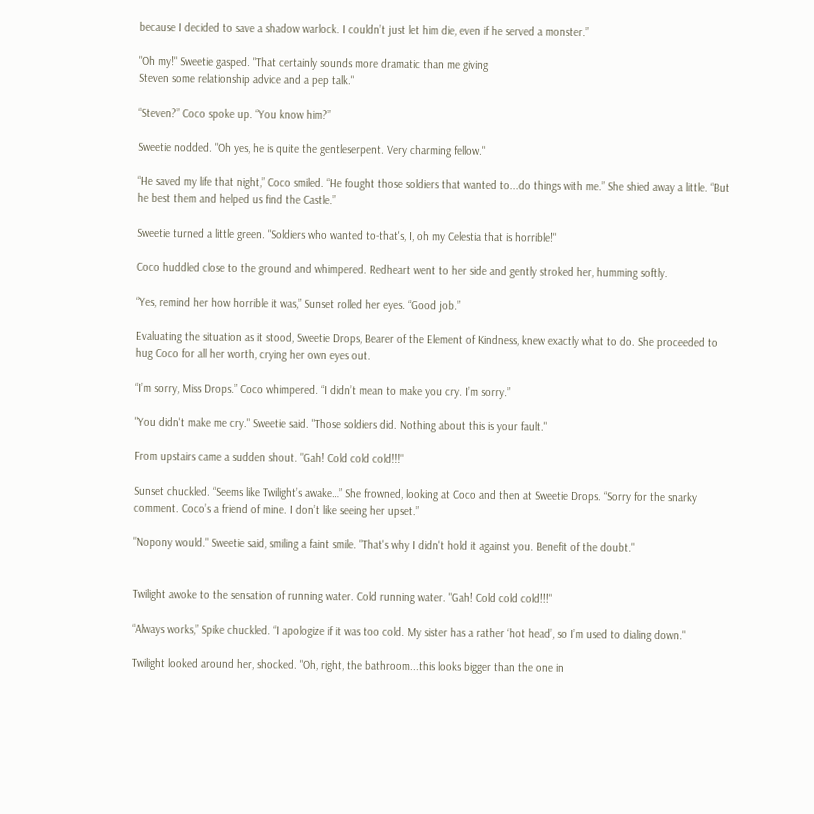because I decided to save a shadow warlock. I couldn’t just let him die, even if he served a monster.”

"Oh my!" Sweetie gasped. "That certainly sounds more dramatic than me giving
Steven some relationship advice and a pep talk."

“Steven?” Coco spoke up. “You know him?”

Sweetie nodded. "Oh yes, he is quite the gentleserpent. Very charming fellow."

“He saved my life that night,” Coco smiled. “He fought those soldiers that wanted to...do things with me.” She shied away a little. “But he best them and helped us find the Castle.”

Sweetie turned a little green. "Soldiers who wanted to-that's, I, oh my Celestia that is horrible!"

Coco huddled close to the ground and whimpered. Redheart went to her side and gently stroked her, humming softly.

“Yes, remind her how horrible it was,” Sunset rolled her eyes. “Good job.”

Evaluating the situation as it stood, Sweetie Drops, Bearer of the Element of Kindness, knew exactly what to do. She proceeded to hug Coco for all her worth, crying her own eyes out.

“I’m sorry, Miss Drops.” Coco whimpered. “I didn’t mean to make you cry. I’m sorry.”

"You didn't make me cry." Sweetie said. "Those soldiers did. Nothing about this is your fault."

From upstairs came a sudden shout. "Gah! Cold cold cold!!!"

Sunset chuckled. “Seems like Twilight’s awake…” She frowned, looking at Coco and then at Sweetie Drops. “Sorry for the snarky comment. Coco’s a friend of mine. I don’t like seeing her upset.”

"Nopony would." Sweetie said, smiling a faint smile. "That's why I didn't hold it against you. Benefit of the doubt."


Twilight awoke to the sensation of running water. Cold running water. "Gah! Cold cold cold!!!"

“Always works,” Spike chuckled. “I apologize if it was too cold. My sister has a rather ‘hot head’, so I’m used to dialing down."

Twilight looked around her, shocked. "Oh, right, the bathroom...this looks bigger than the one in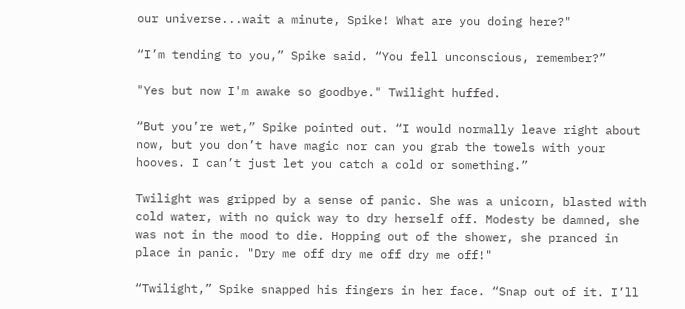our universe...wait a minute, Spike! What are you doing here?"

“I’m tending to you,” Spike said. “You fell unconscious, remember?”

"Yes but now I'm awake so goodbye." Twilight huffed.

“But you’re wet,” Spike pointed out. “I would normally leave right about now, but you don’t have magic nor can you grab the towels with your hooves. I can’t just let you catch a cold or something.”

Twilight was gripped by a sense of panic. She was a unicorn, blasted with cold water, with no quick way to dry herself off. Modesty be damned, she was not in the mood to die. Hopping out of the shower, she pranced in place in panic. "Dry me off dry me off dry me off!"

“Twilight,” Spike snapped his fingers in her face. “Snap out of it. I’ll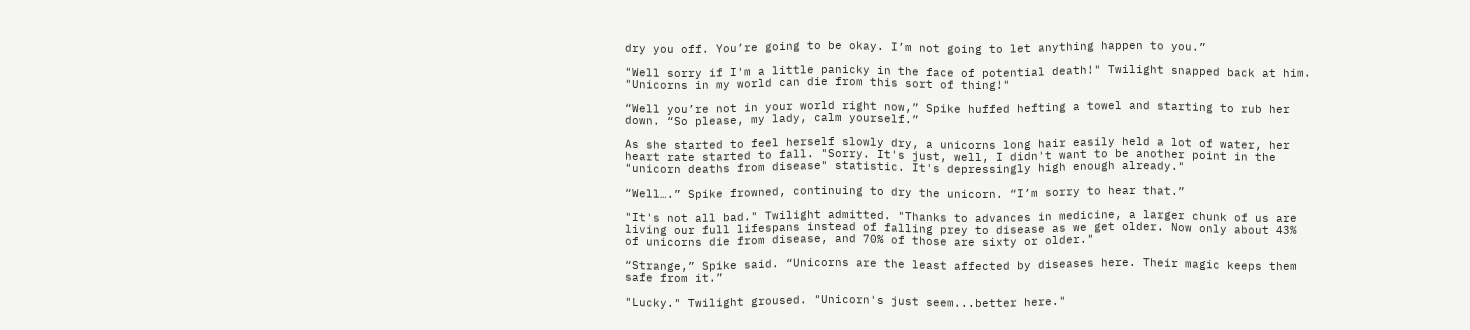dry you off. You’re going to be okay. I’m not going to let anything happen to you.”

"Well sorry if I'm a little panicky in the face of potential death!" Twilight snapped back at him. "Unicorns in my world can die from this sort of thing!"

“Well you’re not in your world right now,” Spike huffed hefting a towel and starting to rub her down. “So please, my lady, calm yourself.”

As she started to feel herself slowly dry, a unicorns long hair easily held a lot of water, her heart rate started to fall. "Sorry. It's just, well, I didn't want to be another point in the "unicorn deaths from disease" statistic. It's depressingly high enough already."

“Well….” Spike frowned, continuing to dry the unicorn. “I’m sorry to hear that.”

"It's not all bad." Twilight admitted. "Thanks to advances in medicine, a larger chunk of us are living our full lifespans instead of falling prey to disease as we get older. Now only about 43% of unicorns die from disease, and 70% of those are sixty or older."

“Strange,” Spike said. “Unicorns are the least affected by diseases here. Their magic keeps them safe from it.”

"Lucky." Twilight groused. "Unicorn's just seem...better here."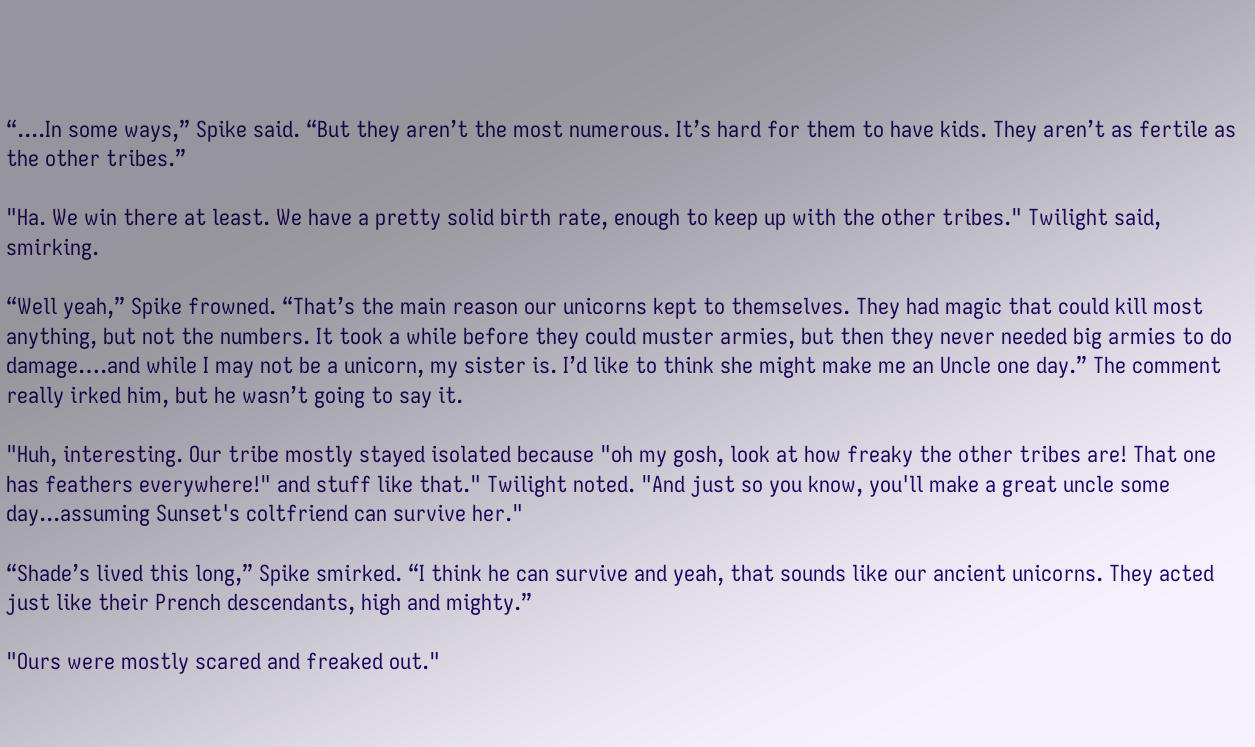“....In some ways,” Spike said. “But they aren’t the most numerous. It’s hard for them to have kids. They aren’t as fertile as the other tribes.”

"Ha. We win there at least. We have a pretty solid birth rate, enough to keep up with the other tribes." Twilight said, smirking.

“Well yeah,” Spike frowned. “That’s the main reason our unicorns kept to themselves. They had magic that could kill most anything, but not the numbers. It took a while before they could muster armies, but then they never needed big armies to do damage….and while I may not be a unicorn, my sister is. I’d like to think she might make me an Uncle one day.” The comment really irked him, but he wasn’t going to say it.

"Huh, interesting. Our tribe mostly stayed isolated because "oh my gosh, look at how freaky the other tribes are! That one has feathers everywhere!" and stuff like that." Twilight noted. "And just so you know, you'll make a great uncle some day...assuming Sunset's coltfriend can survive her."

“Shade’s lived this long,” Spike smirked. “I think he can survive and yeah, that sounds like our ancient unicorns. They acted just like their Prench descendants, high and mighty.”

"Ours were mostly scared and freaked out."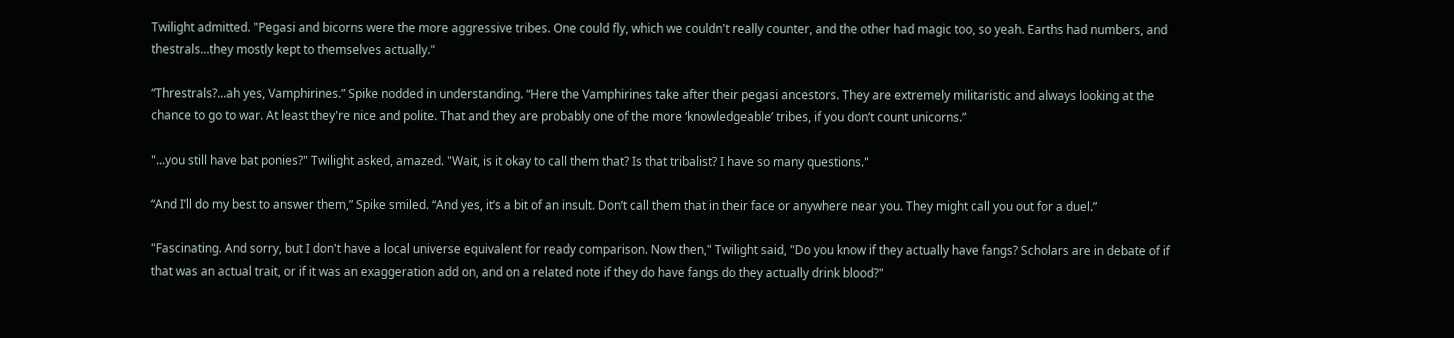Twilight admitted. "Pegasi and bicorns were the more aggressive tribes. One could fly, which we couldn't really counter, and the other had magic too, so yeah. Earths had numbers, and thestrals...they mostly kept to themselves actually."

“Threstrals?...ah yes, Vamphirines.” Spike nodded in understanding. “Here the Vamphirines take after their pegasi ancestors. They are extremely militaristic and always looking at the chance to go to war. At least they're nice and polite. That and they are probably one of the more ‘knowledgeable’ tribes, if you don’t count unicorns.”

"...you still have bat ponies?" Twilight asked, amazed. "Wait, is it okay to call them that? Is that tribalist? I have so many questions."

“And I’ll do my best to answer them,” Spike smiled. “And yes, it’s a bit of an insult. Don’t call them that in their face or anywhere near you. They might call you out for a duel.”

"Fascinating. And sorry, but I don't have a local universe equivalent for ready comparison. Now then," Twilight said, "Do you know if they actually have fangs? Scholars are in debate of if that was an actual trait, or if it was an exaggeration add on, and on a related note if they do have fangs do they actually drink blood?"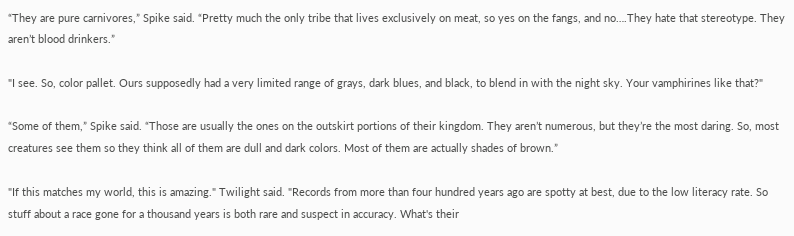“They are pure carnivores,” Spike said. “Pretty much the only tribe that lives exclusively on meat, so yes on the fangs, and no….They hate that stereotype. They aren’t blood drinkers.”

"I see. So, color pallet. Ours supposedly had a very limited range of grays, dark blues, and black, to blend in with the night sky. Your vamphirines like that?"

“Some of them,” Spike said. “Those are usually the ones on the outskirt portions of their kingdom. They aren’t numerous, but they’re the most daring. So, most creatures see them so they think all of them are dull and dark colors. Most of them are actually shades of brown.”

"If this matches my world, this is amazing." Twilight said. "Records from more than four hundred years ago are spotty at best, due to the low literacy rate. So stuff about a race gone for a thousand years is both rare and suspect in accuracy. What's their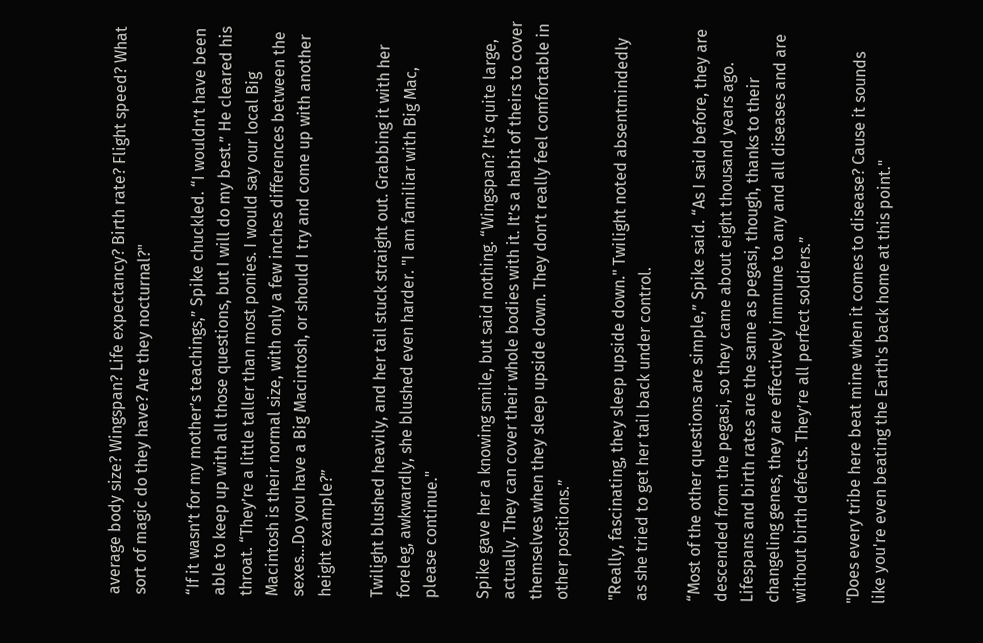average body size? Wingspan? Life expectancy? Birth rate? Flight speed? What sort of magic do they have? Are they nocturnal?"

“If it wasn’t for my mother’s teachings,” Spike chuckled. “I wouldn’t have been able to keep up with all those questions, but I will do my best.” He cleared his throat. “They’re a little taller than most ponies. I would say our local Big Macintosh is their normal size, with only a few inches differences between the sexes...Do you have a Big Macintosh, or should I try and come up with another height example?”

Twilight blushed heavily, and her tail stuck straight out. Grabbing it with her foreleg, awkwardly, she blushed even harder. "I am familiar with Big Mac, please continue."

Spike gave her a knowing smile, but said nothing. “Wingspan? It’s quite large, actually. They can cover their whole bodies with it. It’s a habit of theirs to cover themselves when they sleep upside down. They don’t really feel comfortable in other positions.”

"Really, fascinating, they sleep upside down." Twilight noted absentmindedly as she tried to get her tail back under control.

“Most of the other questions are simple,” Spike said. “As I said before, they are descended from the pegasi, so they came about eight thousand years ago. Lifespans and birth rates are the same as pegasi, though, thanks to their changeling genes, they are effectively immune to any and all diseases and are without birth defects. They’re all perfect soldiers.”

"Does every tribe here beat mine when it comes to disease? Cause it sounds like you're even beating the Earth's back home at this point."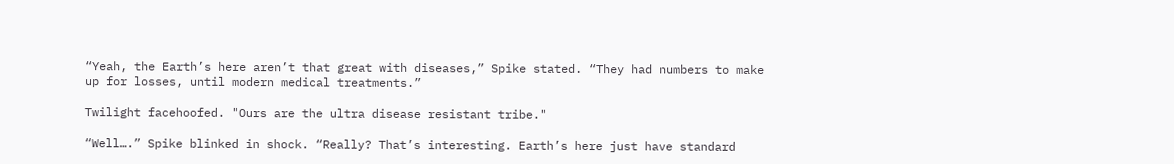“Yeah, the Earth’s here aren’t that great with diseases,” Spike stated. “They had numbers to make up for losses, until modern medical treatments.”

Twilight facehoofed. "Ours are the ultra disease resistant tribe."

“Well….” Spike blinked in shock. “Really? That’s interesting. Earth’s here just have standard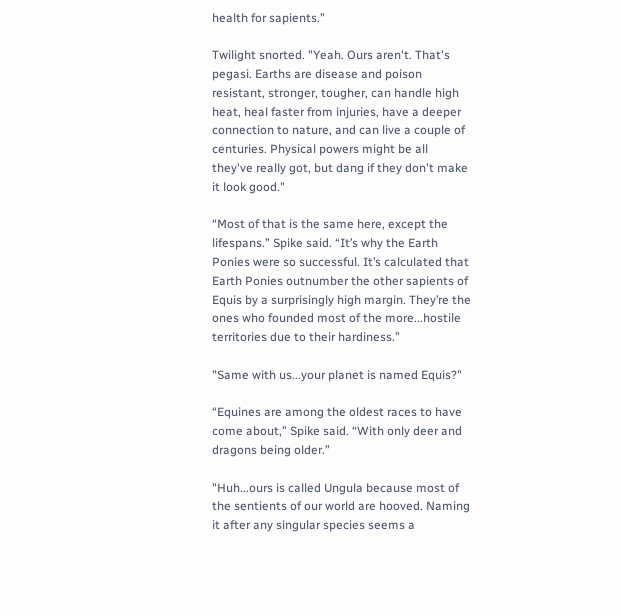health for sapients.”

Twilight snorted. "Yeah. Ours aren't. That's pegasi. Earths are disease and poison resistant, stronger, tougher, can handle high heat, heal faster from injuries, have a deeper connection to nature, and can live a couple of centuries. Physical powers might be all they've really got, but dang if they don't make it look good."

“Most of that is the same here, except the lifespans.” Spike said. “It’s why the Earth Ponies were so successful. It’s calculated that Earth Ponies outnumber the other sapients of Equis by a surprisingly high margin. They’re the ones who founded most of the more...hostile territories due to their hardiness.”

"Same with us...your planet is named Equis?"

“Equines are among the oldest races to have come about,” Spike said. “With only deer and dragons being older.”

"Huh...ours is called Ungula because most of the sentients of our world are hooved. Naming it after any singular species seems a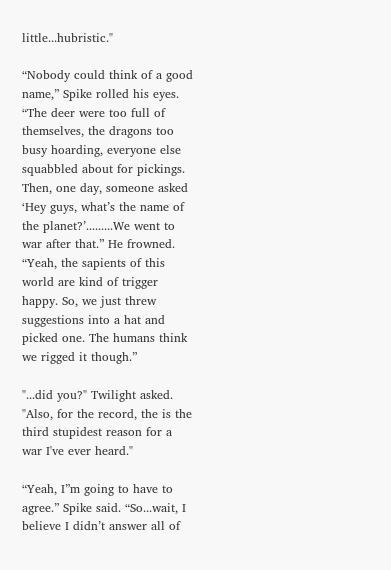little...hubristic."

“Nobody could think of a good name,” Spike rolled his eyes. “The deer were too full of themselves, the dragons too busy hoarding, everyone else squabbled about for pickings. Then, one day, someone asked ‘Hey guys, what’s the name of the planet?’.........We went to war after that.” He frowned. “Yeah, the sapients of this world are kind of trigger happy. So, we just threw suggestions into a hat and picked one. The humans think we rigged it though.”

"...did you?" Twilight asked. "Also, for the record, the is the third stupidest reason for a war I've ever heard."

“Yeah, I”m going to have to agree.” Spike said. “So...wait, I believe I didn’t answer all of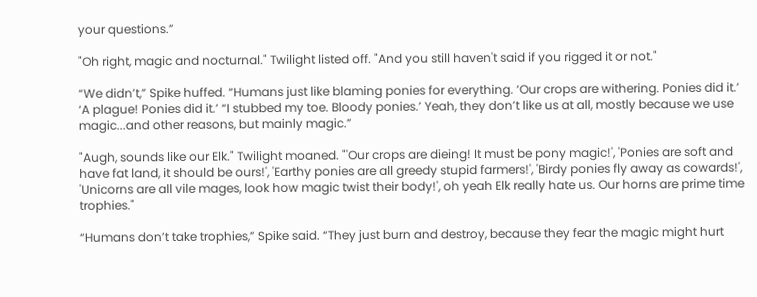your questions.”

"Oh right, magic and nocturnal." Twilight listed off. "And you still haven't said if you rigged it or not."

“We didn’t,” Spike huffed. “Humans just like blaming ponies for everything. ‘Our crops are withering. Ponies did it.’ ‘A plague! Ponies did it.’ “I stubbed my toe. Bloody ponies.’ Yeah, they don’t like us at all, mostly because we use magic...and other reasons, but mainly magic.”

"Augh, sounds like our Elk." Twilight moaned. "'Our crops are dieing! It must be pony magic!', 'Ponies are soft and have fat land, it should be ours!', 'Earthy ponies are all greedy stupid farmers!', 'Birdy ponies fly away as cowards!', 'Unicorns are all vile mages, look how magic twist their body!', oh yeah Elk really hate us. Our horns are prime time trophies."

“Humans don’t take trophies,” Spike said. “They just burn and destroy, because they fear the magic might hurt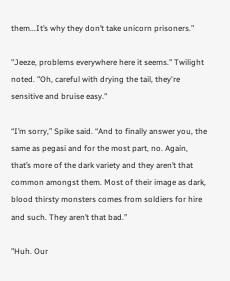them...It’s why they don’t take unicorn prisoners.”

"Jeeze, problems everywhere here it seems." Twilight noted. "Oh, careful with drying the tail, they're sensitive and bruise easy."

“I’m sorry,” Spike said. “And to finally answer you, the same as pegasi and for the most part, no. Again, that’s more of the dark variety and they aren’t that common amongst them. Most of their image as dark, blood thirsty monsters comes from soldiers for hire and such. They aren’t that bad.”

"Huh. Our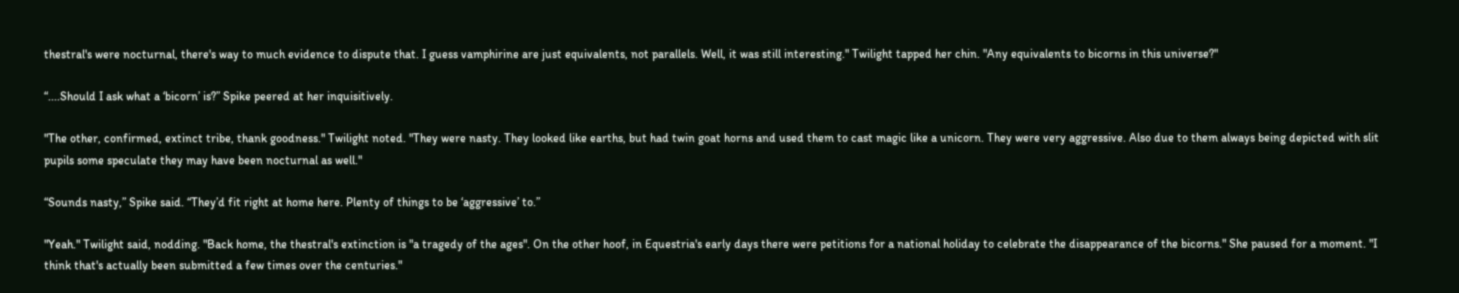thestral's were nocturnal, there's way to much evidence to dispute that. I guess vamphirine are just equivalents, not parallels. Well, it was still interesting." Twilight tapped her chin. "Any equivalents to bicorns in this universe?"

“....Should I ask what a ‘bicorn’ is?” Spike peered at her inquisitively.

"The other, confirmed, extinct tribe, thank goodness." Twilight noted. "They were nasty. They looked like earths, but had twin goat horns and used them to cast magic like a unicorn. They were very aggressive. Also due to them always being depicted with slit pupils some speculate they may have been nocturnal as well."

“Sounds nasty,” Spike said. “They’d fit right at home here. Plenty of things to be ‘aggressive’ to.”

"Yeah." Twilight said, nodding. "Back home, the thestral's extinction is "a tragedy of the ages". On the other hoof, in Equestria's early days there were petitions for a national holiday to celebrate the disappearance of the bicorns." She paused for a moment. "I think that's actually been submitted a few times over the centuries."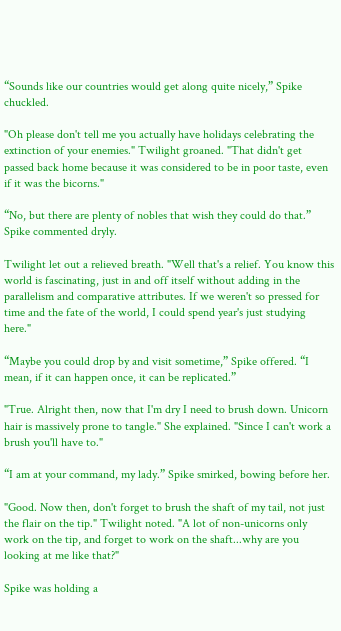“Sounds like our countries would get along quite nicely,” Spike chuckled.

"Oh please don't tell me you actually have holidays celebrating the extinction of your enemies." Twilight groaned. "That didn't get passed back home because it was considered to be in poor taste, even if it was the bicorns."

“No, but there are plenty of nobles that wish they could do that.” Spike commented dryly.

Twilight let out a relieved breath. "Well that's a relief. You know this world is fascinating, just in and off itself without adding in the parallelism and comparative attributes. If we weren't so pressed for time and the fate of the world, I could spend year's just studying here."

“Maybe you could drop by and visit sometime,” Spike offered. “I mean, if it can happen once, it can be replicated.”

"True. Alright then, now that I'm dry I need to brush down. Unicorn hair is massively prone to tangle." She explained. "Since I can't work a brush you'll have to."

“I am at your command, my lady.” Spike smirked, bowing before her.

"Good. Now then, don't forget to brush the shaft of my tail, not just the flair on the tip." Twilight noted. "A lot of non-unicorns only work on the tip, and forget to work on the shaft...why are you looking at me like that?"

Spike was holding a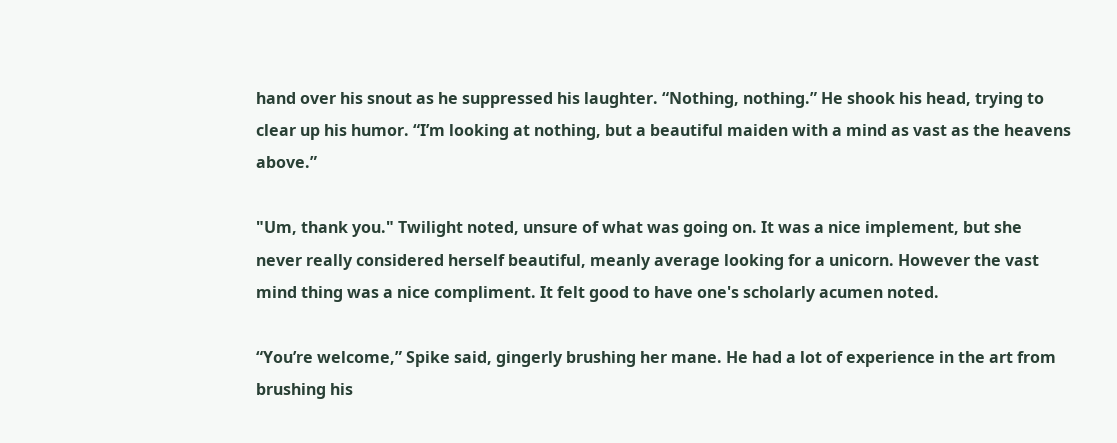hand over his snout as he suppressed his laughter. “Nothing, nothing.” He shook his head, trying to clear up his humor. “I’m looking at nothing, but a beautiful maiden with a mind as vast as the heavens above.”

"Um, thank you." Twilight noted, unsure of what was going on. It was a nice implement, but she never really considered herself beautiful, meanly average looking for a unicorn. However the vast mind thing was a nice compliment. It felt good to have one's scholarly acumen noted.

“You’re welcome,” Spike said, gingerly brushing her mane. He had a lot of experience in the art from brushing his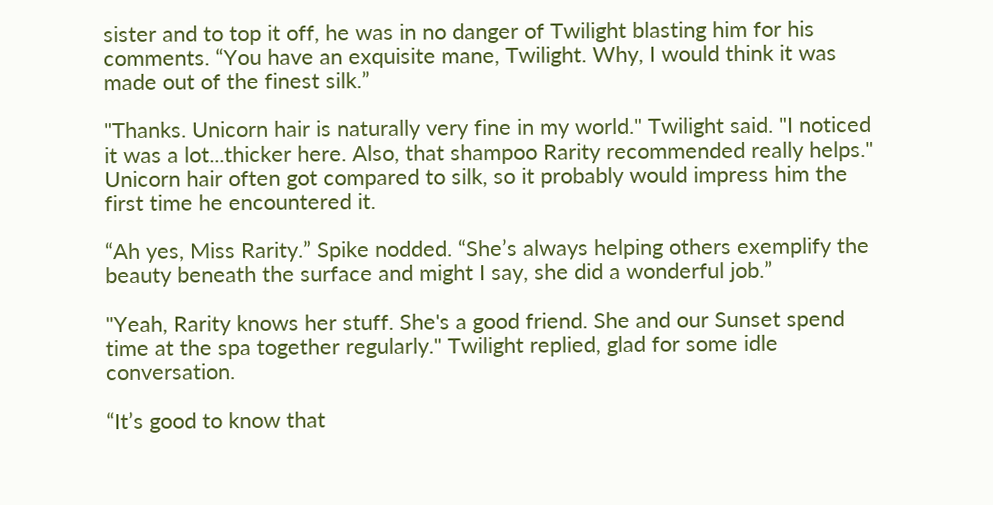sister and to top it off, he was in no danger of Twilight blasting him for his comments. “You have an exquisite mane, Twilight. Why, I would think it was made out of the finest silk.”

"Thanks. Unicorn hair is naturally very fine in my world." Twilight said. "I noticed it was a lot...thicker here. Also, that shampoo Rarity recommended really helps." Unicorn hair often got compared to silk, so it probably would impress him the first time he encountered it.

“Ah yes, Miss Rarity.” Spike nodded. “She’s always helping others exemplify the beauty beneath the surface and might I say, she did a wonderful job.”

"Yeah, Rarity knows her stuff. She's a good friend. She and our Sunset spend time at the spa together regularly." Twilight replied, glad for some idle conversation.

“It’s good to know that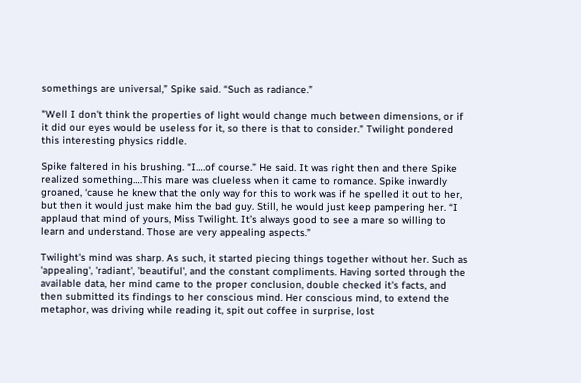somethings are universal,” Spike said. “Such as radiance.”

"Well I don't think the properties of light would change much between dimensions, or if it did our eyes would be useless for it, so there is that to consider." Twilight pondered this interesting physics riddle.

Spike faltered in his brushing. “I….of course.” He said. It was right then and there Spike realized something….This mare was clueless when it came to romance. Spike inwardly groaned, ‘cause he knew that the only way for this to work was if he spelled it out to her, but then it would just make him the bad guy. Still, he would just keep pampering her. “I applaud that mind of yours, Miss Twilight. It’s always good to see a mare so willing to learn and understand. Those are very appealing aspects.”

Twilight's mind was sharp. As such, it started piecing things together without her. Such as 'appealing', 'radiant', 'beautiful', and the constant compliments. Having sorted through the available data, her mind came to the proper conclusion, double checked it's facts, and then submitted its findings to her conscious mind. Her conscious mind, to extend the metaphor, was driving while reading it, spit out coffee in surprise, lost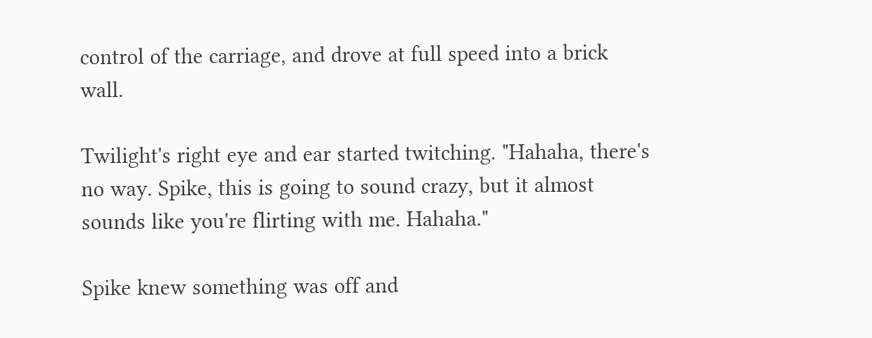control of the carriage, and drove at full speed into a brick wall.

Twilight's right eye and ear started twitching. "Hahaha, there's no way. Spike, this is going to sound crazy, but it almost sounds like you're flirting with me. Hahaha."

Spike knew something was off and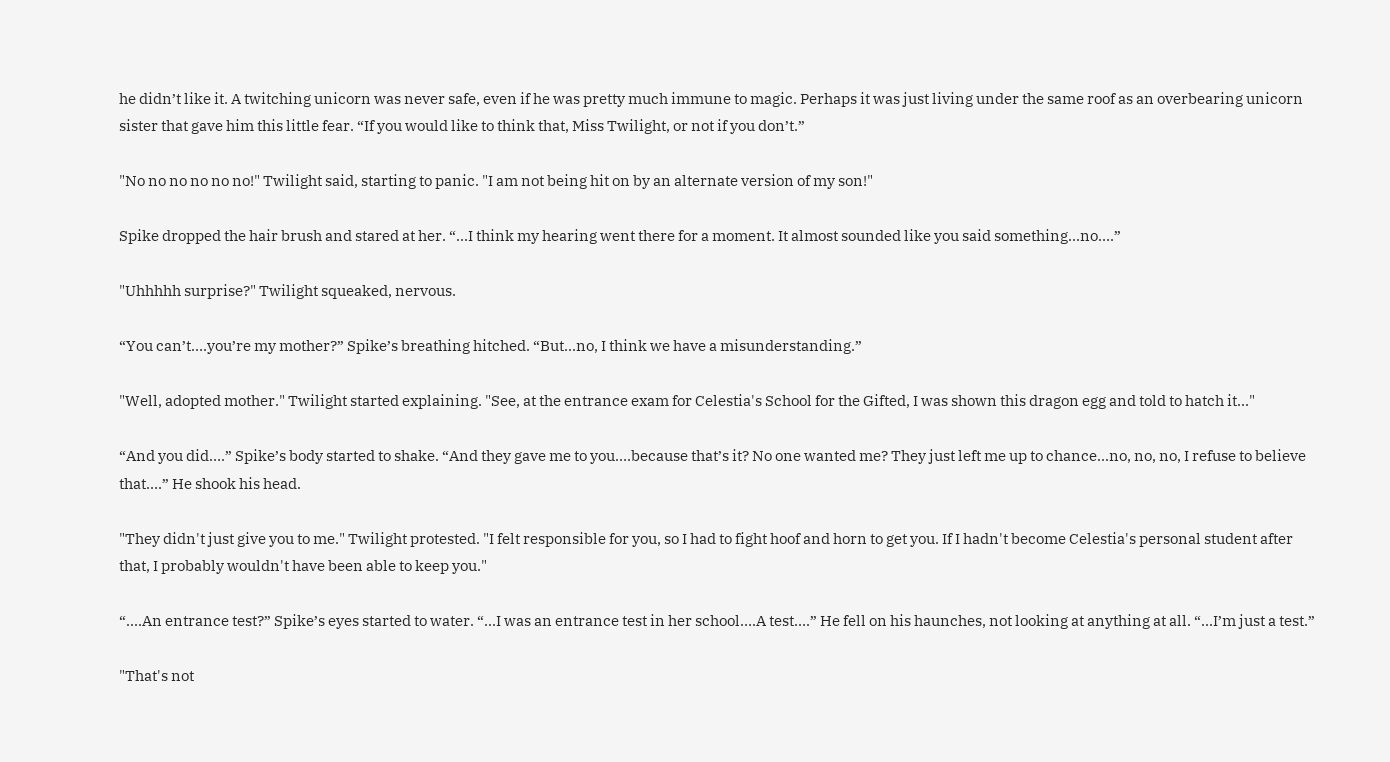he didn’t like it. A twitching unicorn was never safe, even if he was pretty much immune to magic. Perhaps it was just living under the same roof as an overbearing unicorn sister that gave him this little fear. “If you would like to think that, Miss Twilight, or not if you don’t.”

"No no no no no no!" Twilight said, starting to panic. "I am not being hit on by an alternate version of my son!"

Spike dropped the hair brush and stared at her. “...I think my hearing went there for a moment. It almost sounded like you said something...no….”

"Uhhhhh surprise?" Twilight squeaked, nervous.

“You can’t….you’re my mother?” Spike’s breathing hitched. “But...no, I think we have a misunderstanding.”

"Well, adopted mother." Twilight started explaining. "See, at the entrance exam for Celestia's School for the Gifted, I was shown this dragon egg and told to hatch it..."

“And you did….” Spike’s body started to shake. “And they gave me to you….because that’s it? No one wanted me? They just left me up to chance...no, no, no, I refuse to believe that….” He shook his head.

"They didn't just give you to me." Twilight protested. "I felt responsible for you, so I had to fight hoof and horn to get you. If I hadn't become Celestia's personal student after that, I probably wouldn't have been able to keep you."

“....An entrance test?” Spike’s eyes started to water. “...I was an entrance test in her school….A test….” He fell on his haunches, not looking at anything at all. “...I’m just a test.”

"That's not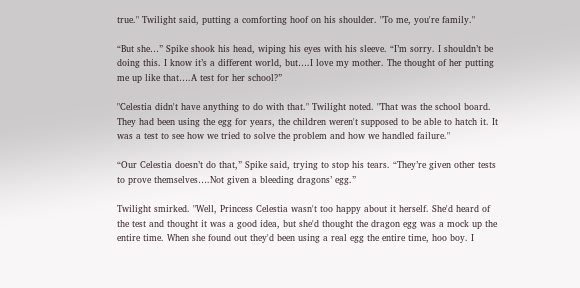true." Twilight said, putting a comforting hoof on his shoulder. "To me, you're family."

“But she…” Spike shook his head, wiping his eyes with his sleeve. “I’m sorry. I shouldn’t be doing this. I know it’s a different world, but….I love my mother. The thought of her putting me up like that….A test for her school?”

"Celestia didn't have anything to do with that." Twilight noted. "That was the school board. They had been using the egg for years, the children weren't supposed to be able to hatch it. It was a test to see how we tried to solve the problem and how we handled failure."

“Our Celestia doesn’t do that,” Spike said, trying to stop his tears. “They’re given other tests to prove themselves….Not given a bleeding dragons’ egg.”

Twilight smirked. "Well, Princess Celestia wasn't too happy about it herself. She'd heard of the test and thought it was a good idea, but she'd thought the dragon egg was a mock up the entire time. When she found out they'd been using a real egg the entire time, hoo boy. I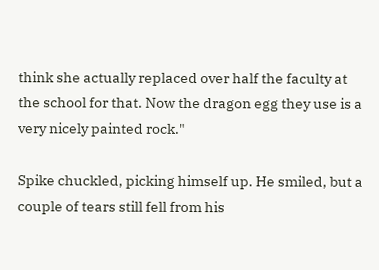think she actually replaced over half the faculty at the school for that. Now the dragon egg they use is a very nicely painted rock."

Spike chuckled, picking himself up. He smiled, but a couple of tears still fell from his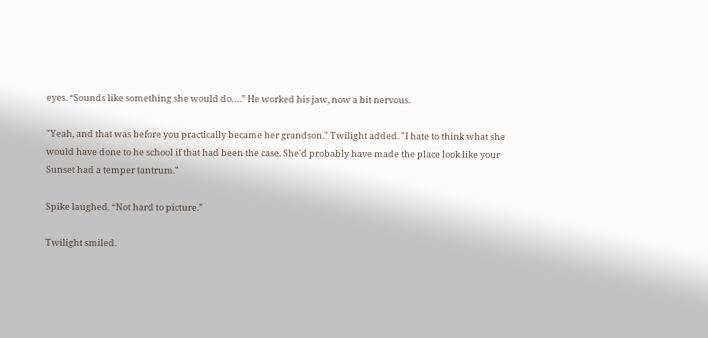eyes. “Sounds like something she would do….” He worked his jaw, now a bit nervous.

"Yeah, and that was before you practically became her grandson." Twilight added. "I hate to think what she would have done to he school if that had been the case. She'd probably have made the place look like your Sunset had a temper tantrum."

Spike laughed. “Not hard to picture.”

Twilight smiled.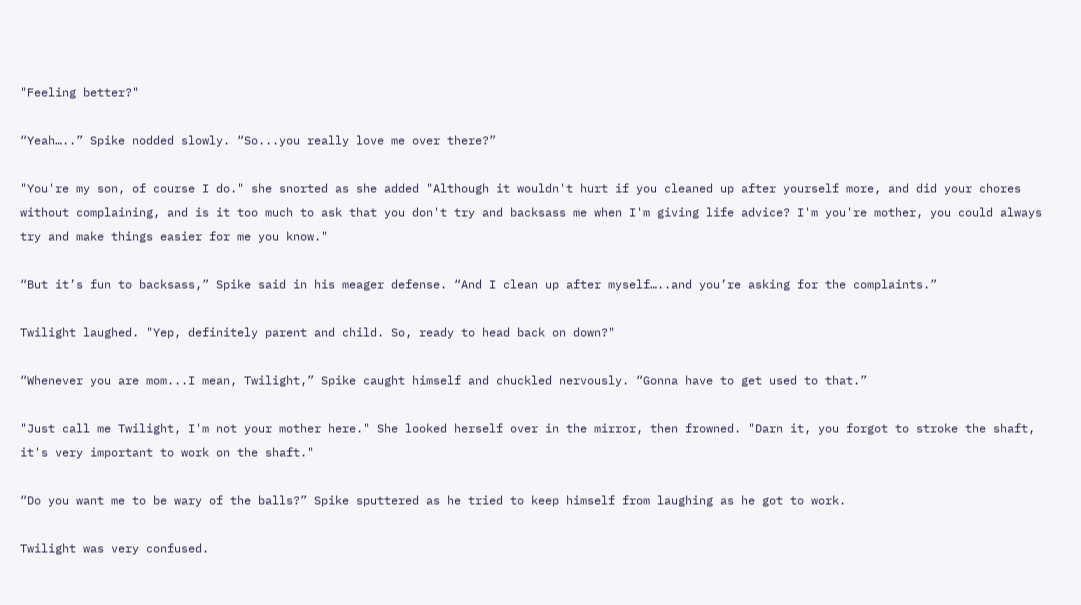"Feeling better?"

“Yeah…..” Spike nodded slowly. “So...you really love me over there?”

"You're my son, of course I do." she snorted as she added "Although it wouldn't hurt if you cleaned up after yourself more, and did your chores without complaining, and is it too much to ask that you don't try and backsass me when I'm giving life advice? I'm you're mother, you could always try and make things easier for me you know."

“But it’s fun to backsass,” Spike said in his meager defense. “And I clean up after myself…..and you’re asking for the complaints.”

Twilight laughed. "Yep, definitely parent and child. So, ready to head back on down?"

“Whenever you are mom...I mean, Twilight,” Spike caught himself and chuckled nervously. “Gonna have to get used to that.”

"Just call me Twilight, I'm not your mother here." She looked herself over in the mirror, then frowned. "Darn it, you forgot to stroke the shaft, it's very important to work on the shaft."

“Do you want me to be wary of the balls?” Spike sputtered as he tried to keep himself from laughing as he got to work.

Twilight was very confused.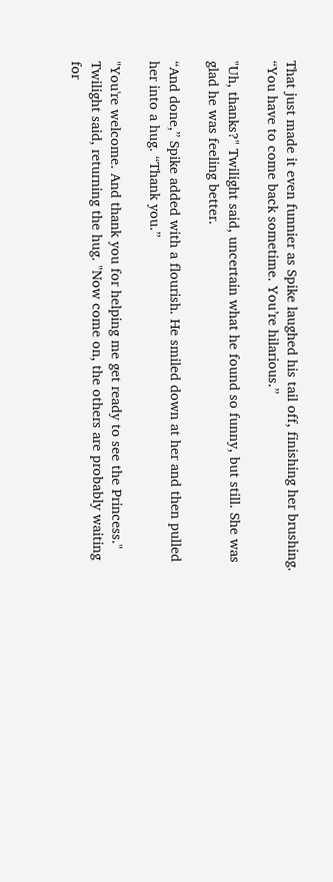That just made it even funnier as Spike laughed his tail off, finishing her brushing. “You have to come back sometime. You’re hilarious.”

"Uh, thanks?" Twilight said, uncertain what he found so funny, but still. She was glad he was feeling better.

“And done,” Spike added with a flourish. He smiled down at her and then pulled her into a hug. “Thank you.”

"You're welcome. And thank you for helping me get ready to see the Princess." Twilight said, returning the hug. "Now come on, the others are probably waiting for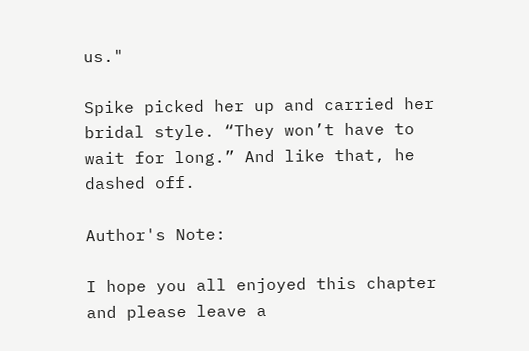us."

Spike picked her up and carried her bridal style. “They won’t have to wait for long.” And like that, he dashed off.

Author's Note:

I hope you all enjoyed this chapter and please leave a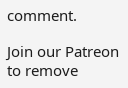comment.

Join our Patreon to remove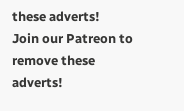these adverts!
Join our Patreon to remove these adverts!